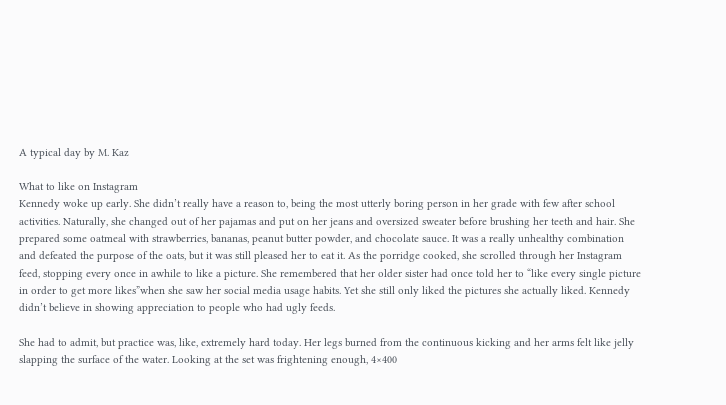A typical day by M. Kaz

What to like on Instagram
Kennedy woke up early. She didn’t really have a reason to, being the most utterly boring person in her grade with few after school activities. Naturally, she changed out of her pajamas and put on her jeans and oversized sweater before brushing her teeth and hair. She prepared some oatmeal with strawberries, bananas, peanut butter powder, and chocolate sauce. It was a really unhealthy combination and defeated the purpose of the oats, but it was still pleased her to eat it. As the porridge cooked, she scrolled through her Instagram feed, stopping every once in awhile to like a picture. She remembered that her older sister had once told her to “like every single picture in order to get more likes”when she saw her social media usage habits. Yet she still only liked the pictures she actually liked. Kennedy didn’t believe in showing appreciation to people who had ugly feeds.

She had to admit, but practice was, like, extremely hard today. Her legs burned from the continuous kicking and her arms felt like jelly slapping the surface of the water. Looking at the set was frightening enough, 4×400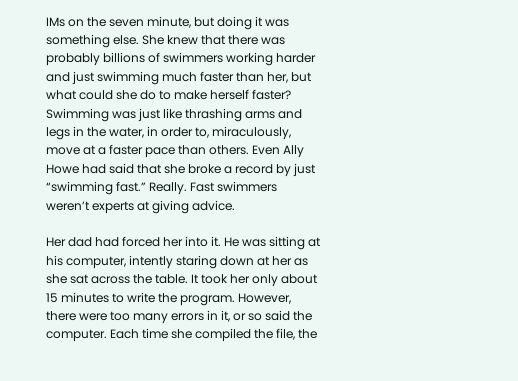IMs on the seven minute, but doing it was something else. She knew that there was probably billions of swimmers working harder and just swimming much faster than her, but what could she do to make herself faster? Swimming was just like thrashing arms and legs in the water, in order to, miraculously, move at a faster pace than others. Even Ally Howe had said that she broke a record by just “swimming fast.” Really. Fast swimmers weren’t experts at giving advice.

Her dad had forced her into it. He was sitting at his computer, intently staring down at her as she sat across the table. It took her only about 15 minutes to write the program. However, there were too many errors in it, or so said the computer. Each time she compiled the file, the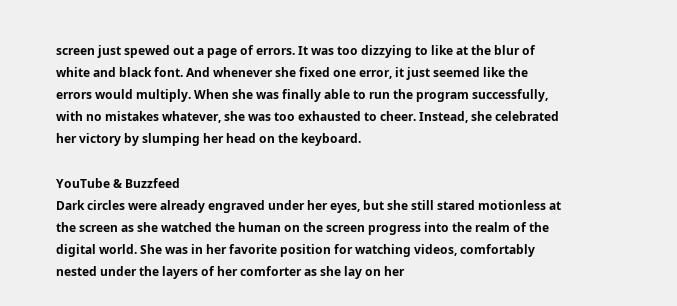screen just spewed out a page of errors. It was too dizzying to like at the blur of white and black font. And whenever she fixed one error, it just seemed like the errors would multiply. When she was finally able to run the program successfully, with no mistakes whatever, she was too exhausted to cheer. Instead, she celebrated her victory by slumping her head on the keyboard.

YouTube & Buzzfeed
Dark circles were already engraved under her eyes, but she still stared motionless at the screen as she watched the human on the screen progress into the realm of the digital world. She was in her favorite position for watching videos, comfortably nested under the layers of her comforter as she lay on her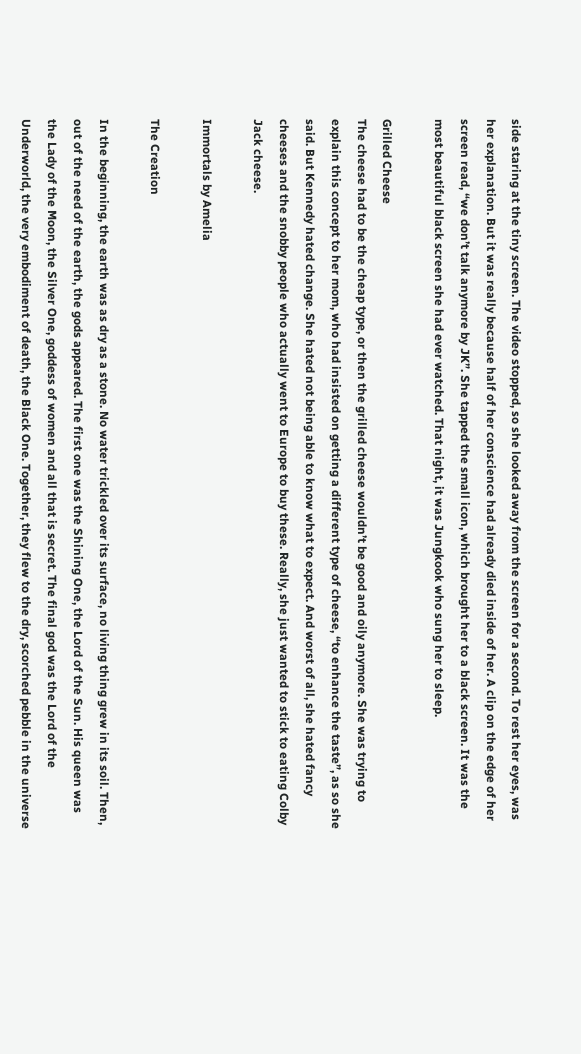side staring at the tiny screen. The video stopped, so she looked away from the screen for a second. To rest her eyes, was her explanation. But it was really because half of her conscience had already died inside of her. A clip on the edge of her screen read, “we don’t talk anymore by JK”. She tapped the small icon, which brought her to a black screen. It was the most beautiful black screen she had ever watched. That night, it was Jungkook who sung her to sleep.

Grilled Cheese
The cheese had to be the cheap type, or then the grilled cheese wouldn’t be good and oily anymore. She was trying to explain this concept to her mom, who had insisted on getting a different type of cheese, “to enhance the taste”, as so she said. But Kennedy hated change. She hated not being able to know what to expect. And worst of all, she hated fancy cheeses and the snobby people who actually went to Europe to buy these. Really, she just wanted to stick to eating Colby Jack cheese.

Immortals by Amelia

The Creation

In the beginning, the earth was as dry as a stone. No water trickled over its surface, no living thing grew in its soil. Then, out of the need of the earth, the gods appeared. The first one was the Shining One, the Lord of the Sun. His queen was the Lady of the Moon, the Silver One, goddess of women and all that is secret. The final god was the Lord of the Underworld, the very embodiment of death, the Black One. Together, they flew to the dry, scorched pebble in the universe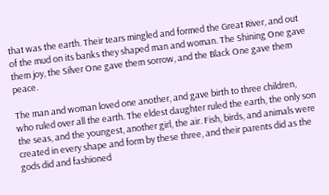that was the earth. Their tears mingled and formed the Great River, and out of the mud on its banks they shaped man and woman. The Shining One gave them joy, the Silver One gave them sorrow, and the Black One gave them peace.

The man and woman loved one another, and gave birth to three children, who ruled over all the earth. The eldest daughter ruled the earth, the only son the seas, and the youngest, another girl, the air. Fish, birds, and animals were created in every shape and form by these three, and their parents did as the gods did and fashioned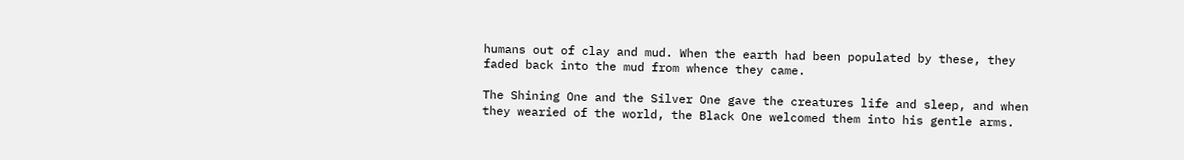humans out of clay and mud. When the earth had been populated by these, they faded back into the mud from whence they came.

The Shining One and the Silver One gave the creatures life and sleep, and when they wearied of the world, the Black One welcomed them into his gentle arms.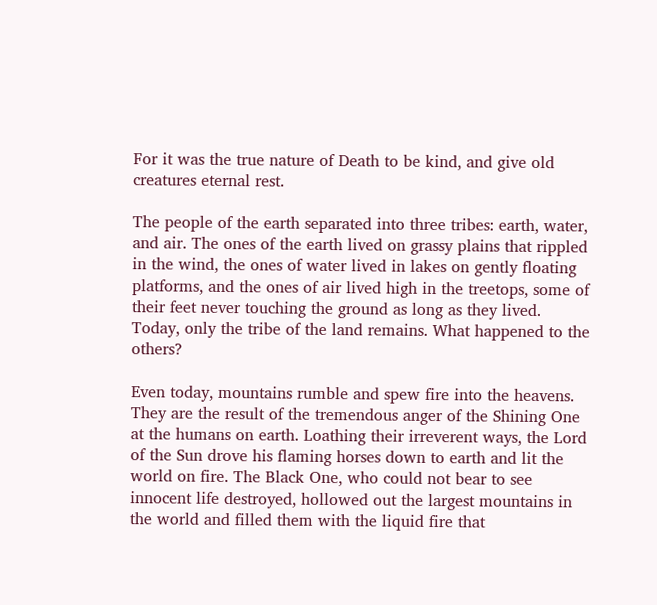For it was the true nature of Death to be kind, and give old creatures eternal rest.

The people of the earth separated into three tribes: earth, water, and air. The ones of the earth lived on grassy plains that rippled in the wind, the ones of water lived in lakes on gently floating platforms, and the ones of air lived high in the treetops, some of their feet never touching the ground as long as they lived. Today, only the tribe of the land remains. What happened to the others?

Even today, mountains rumble and spew fire into the heavens. They are the result of the tremendous anger of the Shining One at the humans on earth. Loathing their irreverent ways, the Lord of the Sun drove his flaming horses down to earth and lit the world on fire. The Black One, who could not bear to see innocent life destroyed, hollowed out the largest mountains in the world and filled them with the liquid fire that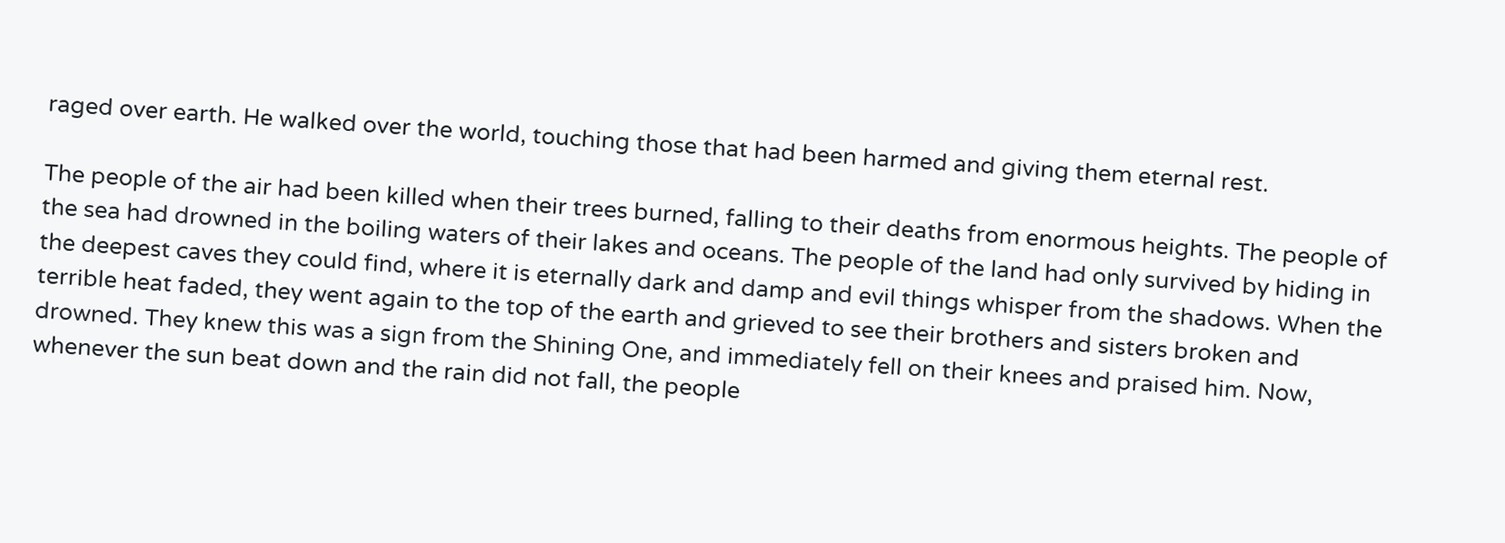raged over earth. He walked over the world, touching those that had been harmed and giving them eternal rest.

The people of the air had been killed when their trees burned, falling to their deaths from enormous heights. The people of the sea had drowned in the boiling waters of their lakes and oceans. The people of the land had only survived by hiding in the deepest caves they could find, where it is eternally dark and damp and evil things whisper from the shadows. When the terrible heat faded, they went again to the top of the earth and grieved to see their brothers and sisters broken and drowned. They knew this was a sign from the Shining One, and immediately fell on their knees and praised him. Now, whenever the sun beat down and the rain did not fall, the people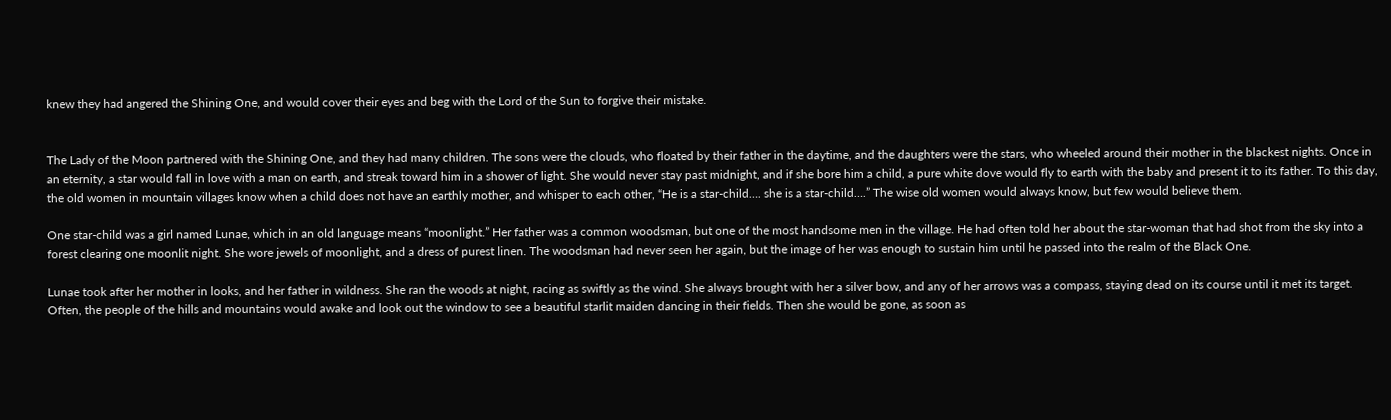knew they had angered the Shining One, and would cover their eyes and beg with the Lord of the Sun to forgive their mistake.


The Lady of the Moon partnered with the Shining One, and they had many children. The sons were the clouds, who floated by their father in the daytime, and the daughters were the stars, who wheeled around their mother in the blackest nights. Once in an eternity, a star would fall in love with a man on earth, and streak toward him in a shower of light. She would never stay past midnight, and if she bore him a child, a pure white dove would fly to earth with the baby and present it to its father. To this day, the old women in mountain villages know when a child does not have an earthly mother, and whisper to each other, “He is a star-child…. she is a star-child….” The wise old women would always know, but few would believe them.

One star-child was a girl named Lunae, which in an old language means “moonlight.” Her father was a common woodsman, but one of the most handsome men in the village. He had often told her about the star-woman that had shot from the sky into a forest clearing one moonlit night. She wore jewels of moonlight, and a dress of purest linen. The woodsman had never seen her again, but the image of her was enough to sustain him until he passed into the realm of the Black One.

Lunae took after her mother in looks, and her father in wildness. She ran the woods at night, racing as swiftly as the wind. She always brought with her a silver bow, and any of her arrows was a compass, staying dead on its course until it met its target. Often, the people of the hills and mountains would awake and look out the window to see a beautiful starlit maiden dancing in their fields. Then she would be gone, as soon as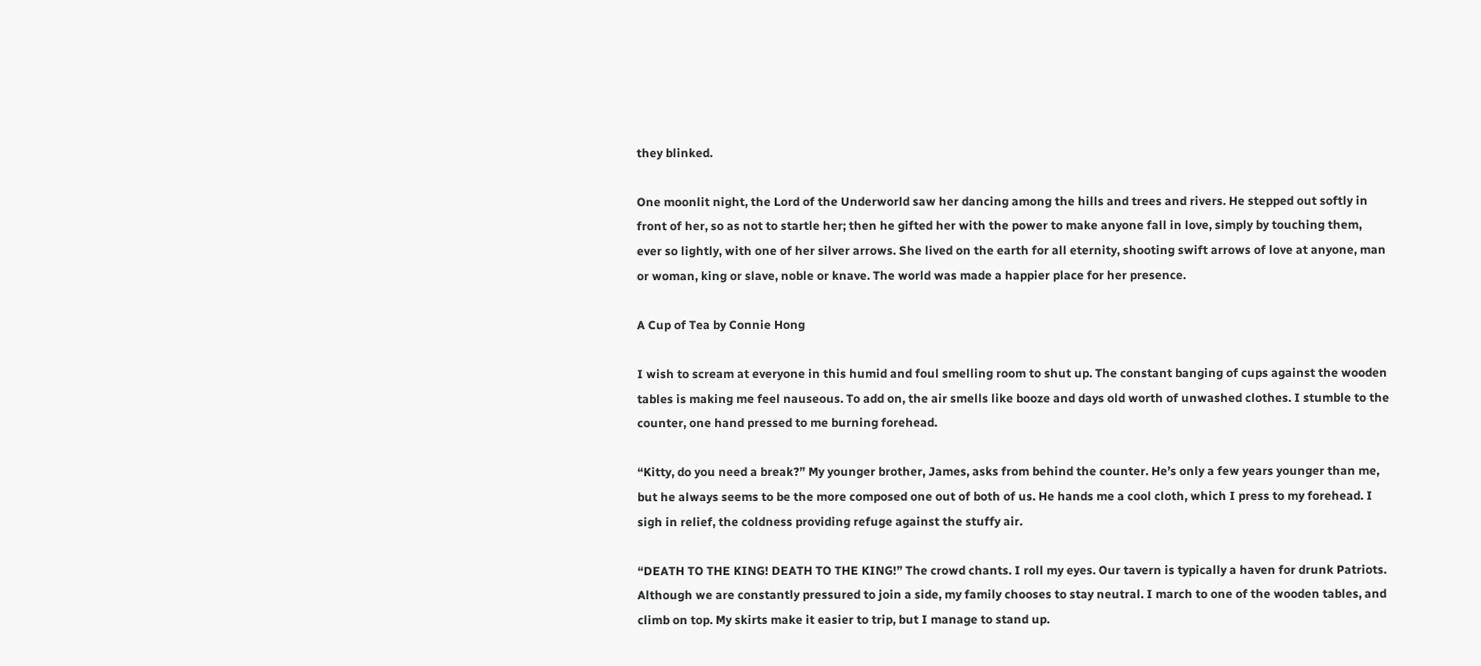they blinked.

One moonlit night, the Lord of the Underworld saw her dancing among the hills and trees and rivers. He stepped out softly in front of her, so as not to startle her; then he gifted her with the power to make anyone fall in love, simply by touching them, ever so lightly, with one of her silver arrows. She lived on the earth for all eternity, shooting swift arrows of love at anyone, man or woman, king or slave, noble or knave. The world was made a happier place for her presence.

A Cup of Tea by Connie Hong

I wish to scream at everyone in this humid and foul smelling room to shut up. The constant banging of cups against the wooden tables is making me feel nauseous. To add on, the air smells like booze and days old worth of unwashed clothes. I stumble to the counter, one hand pressed to me burning forehead.

“Kitty, do you need a break?” My younger brother, James, asks from behind the counter. He’s only a few years younger than me, but he always seems to be the more composed one out of both of us. He hands me a cool cloth, which I press to my forehead. I sigh in relief, the coldness providing refuge against the stuffy air.

“DEATH TO THE KING! DEATH TO THE KING!” The crowd chants. I roll my eyes. Our tavern is typically a haven for drunk Patriots. Although we are constantly pressured to join a side, my family chooses to stay neutral. I march to one of the wooden tables, and climb on top. My skirts make it easier to trip, but I manage to stand up.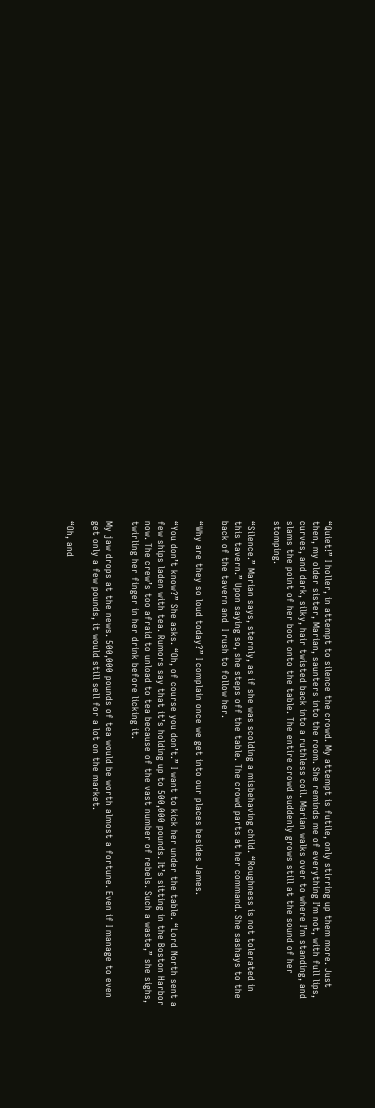“Quiet!” I holler, in attempt to silence the crowd. My attempt is futile, only stirring up them more. Just then, my older sister, Marian, saunters into the room. She reminds me of everything I’m not, with full lips, curves, and dark, silky, hair twisted back into a ruthless coil. Marian walks over to where I’m standing, and slams the point of her boot onto the table. The entire crowd suddenly grows still at the sound of her stomping.

“Silence.” Marian says, sternly, as if she was scolding a misbehaving child. “Roughness is not tolerated in this tavern.” Upon saying so, she steps off the table. The crowd parts at her command. She sashays to the back of the tavern and  I rush to follow her.

“Why are they so loud today?” I complain once we get into our places besides James.

“You don’t know?” She asks. “Oh, of course you don’t.” I want to kick her under the table. “Lord North sent a few ships laden with tea. Rumors say that it’s holding up to 500,000 pounds. It’s sitting in the Boston Harbor now. The crew’s too afraid to unload to tea because of the vast number of rebels. Such a waste,” she sighs, twirling her finger in her drink before licking it.

My jaw drops at the news. 500,000 pounds of tea would be worth almost a fortune. Even if I manage to even get only a few pounds, it would still sell for a lot on the market.

“Oh, and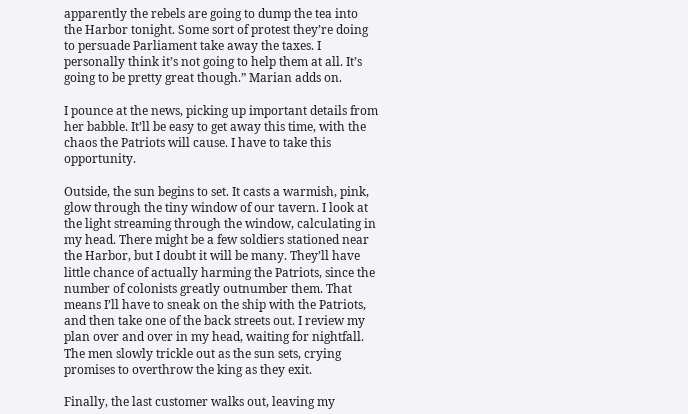apparently the rebels are going to dump the tea into the Harbor tonight. Some sort of protest they’re doing to persuade Parliament take away the taxes. I personally think it’s not going to help them at all. It’s going to be pretty great though.” Marian adds on.

I pounce at the news, picking up important details from her babble. It’ll be easy to get away this time, with the chaos the Patriots will cause. I have to take this opportunity.

Outside, the sun begins to set. It casts a warmish, pink, glow through the tiny window of our tavern. I look at the light streaming through the window, calculating in my head. There might be a few soldiers stationed near the Harbor, but I doubt it will be many. They’ll have little chance of actually harming the Patriots, since the number of colonists greatly outnumber them. That means I’ll have to sneak on the ship with the Patriots, and then take one of the back streets out. I review my plan over and over in my head, waiting for nightfall. The men slowly trickle out as the sun sets, crying promises to overthrow the king as they exit.

Finally, the last customer walks out, leaving my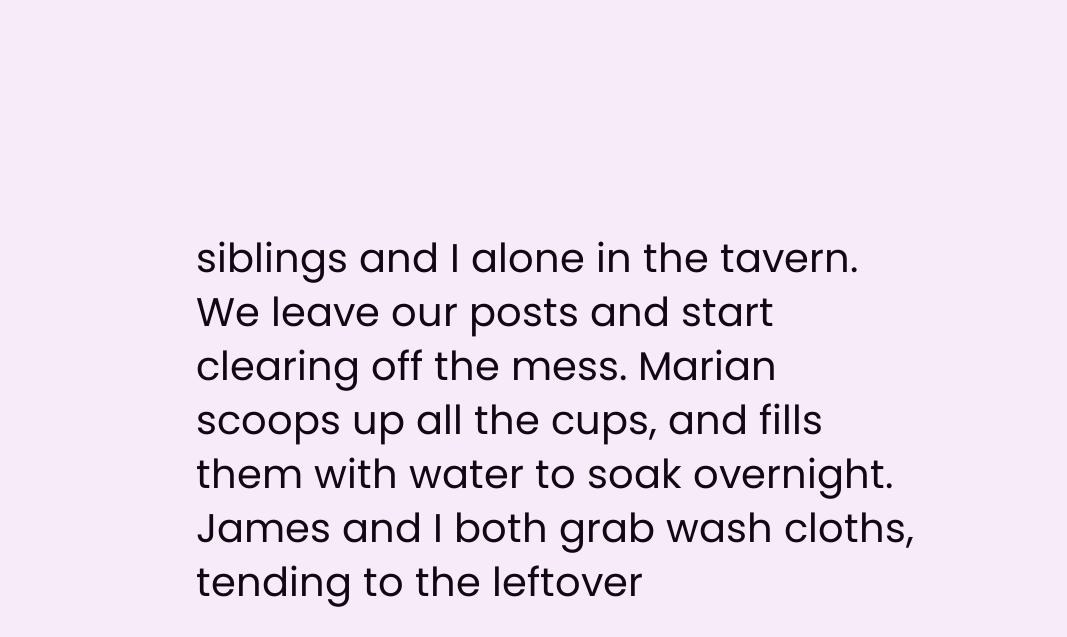siblings and I alone in the tavern. We leave our posts and start clearing off the mess. Marian scoops up all the cups, and fills them with water to soak overnight. James and I both grab wash cloths, tending to the leftover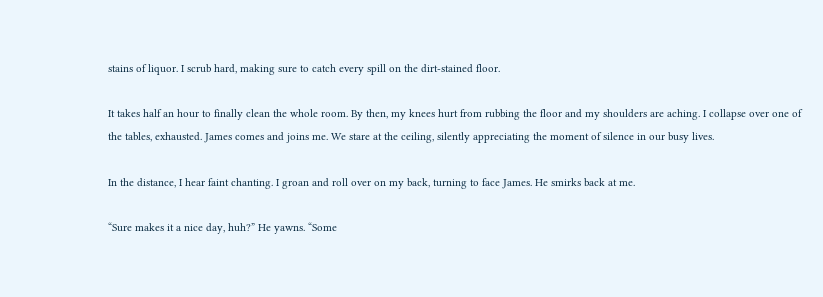stains of liquor. I scrub hard, making sure to catch every spill on the dirt-stained floor.

It takes half an hour to finally clean the whole room. By then, my knees hurt from rubbing the floor and my shoulders are aching. I collapse over one of the tables, exhausted. James comes and joins me. We stare at the ceiling, silently appreciating the moment of silence in our busy lives.

In the distance, I hear faint chanting. I groan and roll over on my back, turning to face James. He smirks back at me.

“Sure makes it a nice day, huh?” He yawns. “Some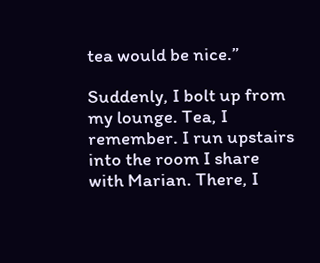tea would be nice.”

Suddenly, I bolt up from my lounge. Tea, I remember. I run upstairs into the room I share with Marian. There, I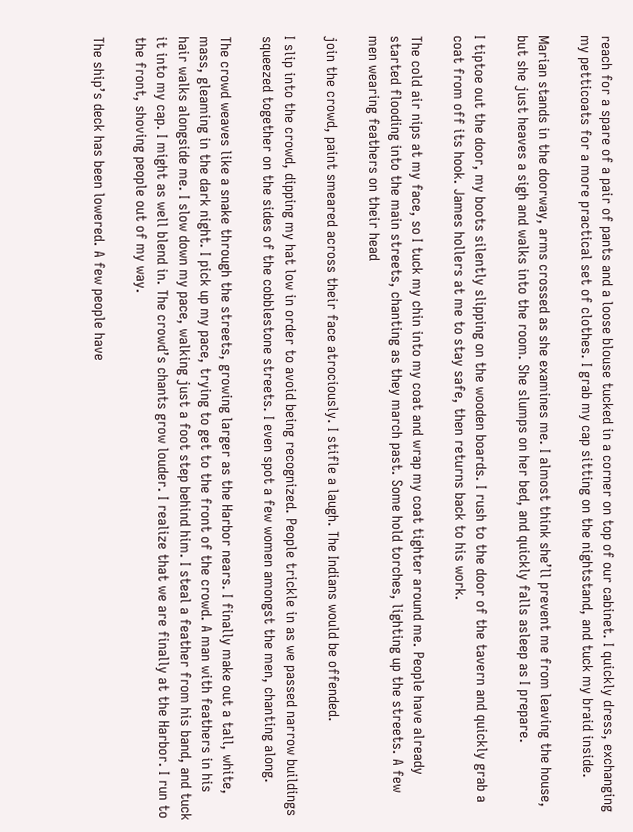reach for a spare of a pair of pants and a loose blouse tucked in a corner on top of our cabinet. I quickly dress, exchanging my petticoats for a more practical set of clothes. I grab my cap sitting on the nightstand, and tuck my braid inside.

Marian stands in the doorway, arms crossed as she examines me. I almost think she’ll prevent me from leaving the house, but she just heaves a sigh and walks into the room. She slumps on her bed, and quickly falls asleep as I prepare.

I tiptoe out the door, my boots silently slipping on the wooden boards. I rush to the door of the tavern and quickly grab a coat from off its hook. James hollers at me to stay safe, then returns back to his work.

The cold air nips at my face, so I tuck my chin into my coat and wrap my coat tighter around me. People have already started flooding into the main streets, chanting as they march past. Some hold torches, lighting up the streets. A few men wearing feathers on their head

join the crowd, paint smeared across their face atrociously. I stifle a laugh. The Indians would be offended.

I slip into the crowd, dipping my hat low in order to avoid being recognized. People trickle in as we passed narrow buildings squeezed together on the sides of the cobblestone streets. I even spot a few women amongst the men, chanting along.

The crowd weaves like a snake through the streets, growing larger as the Harbor nears. I finally make out a tall, white, mass, gleaming in the dark night. I pick up my pace, trying to get to the front of the crowd. A man with feathers in his hair walks alongside me. I slow down my pace, walking just a foot step behind him. I steal a feather from his band, and tuck it into my cap. I might as well blend in. The crowd’s chants grow louder. I realize that we are finally at the Harbor. I run to the front, shoving people out of my way.

The ship’s deck has been lowered. A few people have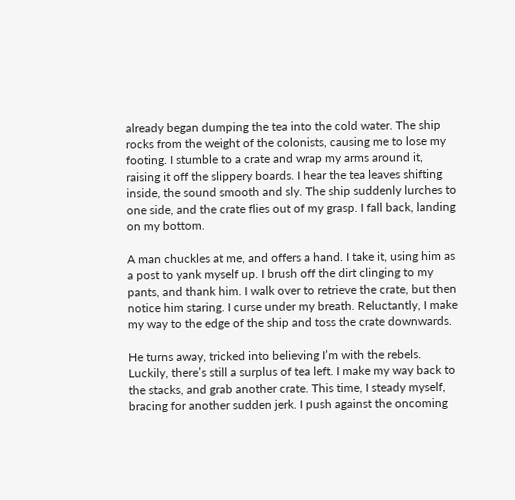already began dumping the tea into the cold water. The ship rocks from the weight of the colonists, causing me to lose my footing. I stumble to a crate and wrap my arms around it, raising it off the slippery boards. I hear the tea leaves shifting inside, the sound smooth and sly. The ship suddenly lurches to one side, and the crate flies out of my grasp. I fall back, landing on my bottom.

A man chuckles at me, and offers a hand. I take it, using him as a post to yank myself up. I brush off the dirt clinging to my pants, and thank him. I walk over to retrieve the crate, but then notice him staring. I curse under my breath. Reluctantly, I make my way to the edge of the ship and toss the crate downwards.

He turns away, tricked into believing I’m with the rebels. Luckily, there’s still a surplus of tea left. I make my way back to the stacks, and grab another crate. This time, I steady myself, bracing for another sudden jerk. I push against the oncoming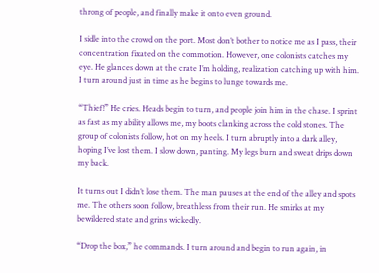throng of people, and finally make it onto even ground.

I sidle into the crowd on the port. Most don’t bother to notice me as I pass, their concentration fixated on the commotion. However, one colonists catches my eye. He glances down at the crate I’m holding, realization catching up with him. I turn around just in time as he begins to lunge towards me.

“Thief!” He cries. Heads begin to turn, and people join him in the chase. I sprint as fast as my ability allows me, my boots clanking across the cold stones. The group of colonists follow, hot on my heels. I turn abruptly into a dark alley, hoping I’ve lost them. I slow down, panting. My legs burn and sweat drips down my back.

It turns out I didn’t lose them. The man pauses at the end of the alley and spots me. The others soon follow, breathless from their run. He smirks at my bewildered state and grins wickedly.

“Drop the box,” he commands. I turn around and begin to run again, in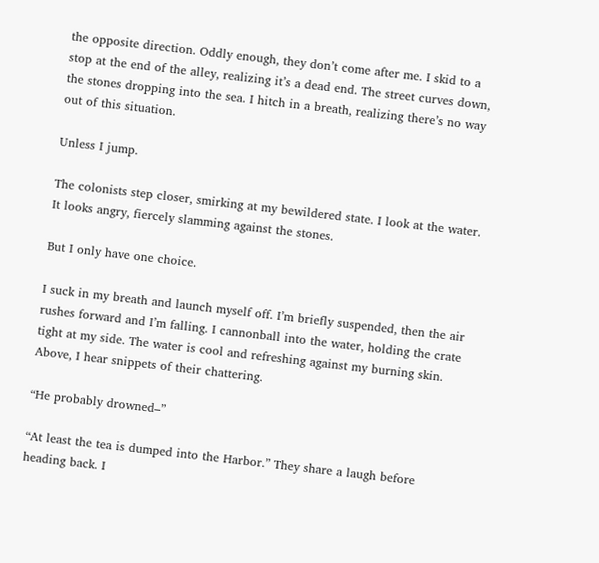the opposite direction. Oddly enough, they don’t come after me. I skid to a stop at the end of the alley, realizing it’s a dead end. The street curves down, the stones dropping into the sea. I hitch in a breath, realizing there’s no way out of this situation.

Unless I jump.

The colonists step closer, smirking at my bewildered state. I look at the water. It looks angry, fiercely slamming against the stones.

But I only have one choice.

I suck in my breath and launch myself off. I’m briefly suspended, then the air rushes forward and I’m falling. I cannonball into the water, holding the crate tight at my side. The water is cool and refreshing against my burning skin. Above, I hear snippets of their chattering.

“He probably drowned–”

“At least the tea is dumped into the Harbor.” They share a laugh before heading back. I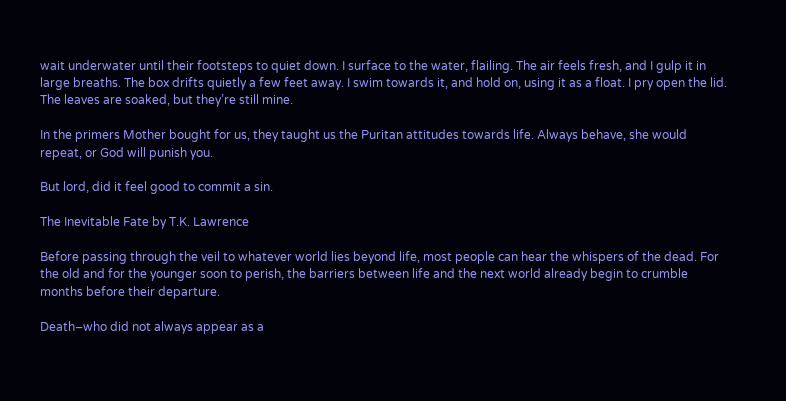wait underwater until their footsteps to quiet down. I surface to the water, flailing. The air feels fresh, and I gulp it in large breaths. The box drifts quietly a few feet away. I swim towards it, and hold on, using it as a float. I pry open the lid. The leaves are soaked, but they’re still mine.

In the primers Mother bought for us, they taught us the Puritan attitudes towards life. Always behave, she would repeat, or God will punish you.

But lord, did it feel good to commit a sin.

The Inevitable Fate by T.K. Lawrence

Before passing through the veil to whatever world lies beyond life, most people can hear the whispers of the dead. For the old and for the younger soon to perish, the barriers between life and the next world already begin to crumble months before their departure.

Death–who did not always appear as a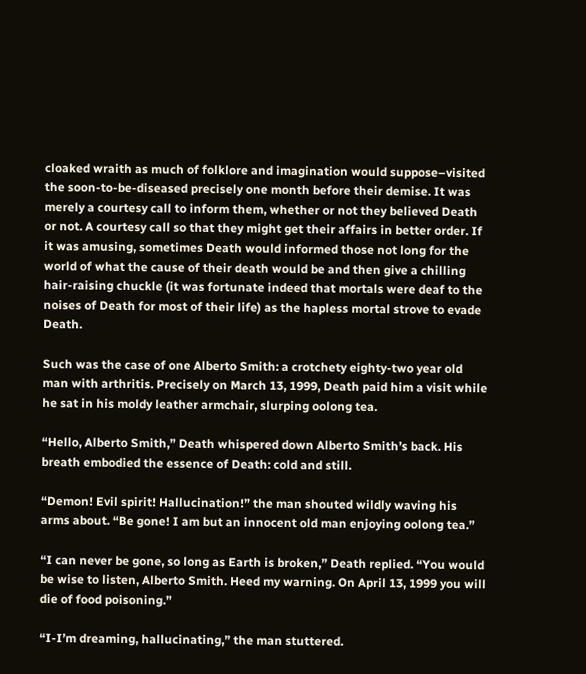cloaked wraith as much of folklore and imagination would suppose–visited the soon-to-be-diseased precisely one month before their demise. It was merely a courtesy call to inform them, whether or not they believed Death or not. A courtesy call so that they might get their affairs in better order. If it was amusing, sometimes Death would informed those not long for the world of what the cause of their death would be and then give a chilling hair-raising chuckle (it was fortunate indeed that mortals were deaf to the noises of Death for most of their life) as the hapless mortal strove to evade Death.

Such was the case of one Alberto Smith: a crotchety eighty-two year old man with arthritis. Precisely on March 13, 1999, Death paid him a visit while he sat in his moldy leather armchair, slurping oolong tea.

“Hello, Alberto Smith,” Death whispered down Alberto Smith’s back. His breath embodied the essence of Death: cold and still.

“Demon! Evil spirit! Hallucination!” the man shouted wildly waving his arms about. “Be gone! I am but an innocent old man enjoying oolong tea.”

“I can never be gone, so long as Earth is broken,” Death replied. “You would be wise to listen, Alberto Smith. Heed my warning. On April 13, 1999 you will die of food poisoning.”

“I-I’m dreaming, hallucinating,” the man stuttered.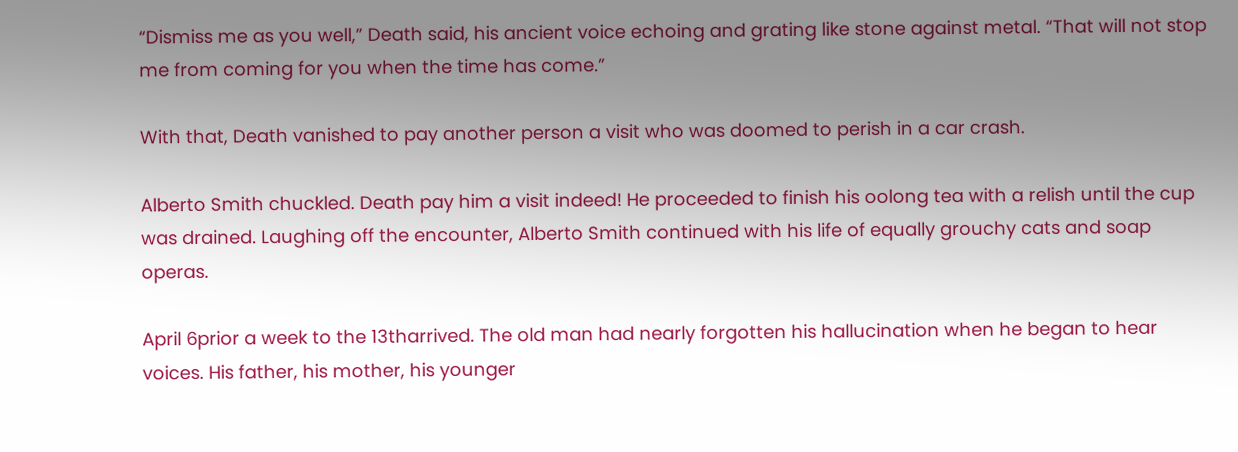“Dismiss me as you well,” Death said, his ancient voice echoing and grating like stone against metal. “That will not stop me from coming for you when the time has come.”

With that, Death vanished to pay another person a visit who was doomed to perish in a car crash.

Alberto Smith chuckled. Death pay him a visit indeed! He proceeded to finish his oolong tea with a relish until the cup was drained. Laughing off the encounter, Alberto Smith continued with his life of equally grouchy cats and soap operas.

April 6prior a week to the 13tharrived. The old man had nearly forgotten his hallucination when he began to hear voices. His father, his mother, his younger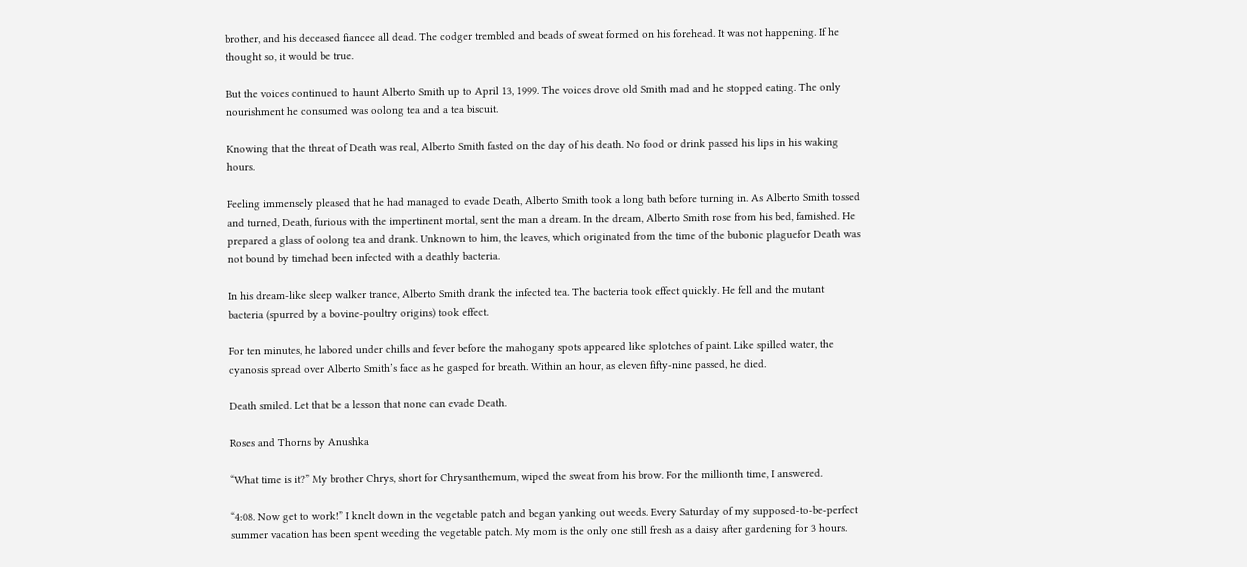brother, and his deceased fiancee all dead. The codger trembled and beads of sweat formed on his forehead. It was not happening. If he thought so, it would be true.

But the voices continued to haunt Alberto Smith up to April 13, 1999. The voices drove old Smith mad and he stopped eating. The only nourishment he consumed was oolong tea and a tea biscuit.

Knowing that the threat of Death was real, Alberto Smith fasted on the day of his death. No food or drink passed his lips in his waking hours.

Feeling immensely pleased that he had managed to evade Death, Alberto Smith took a long bath before turning in. As Alberto Smith tossed and turned, Death, furious with the impertinent mortal, sent the man a dream. In the dream, Alberto Smith rose from his bed, famished. He prepared a glass of oolong tea and drank. Unknown to him, the leaves, which originated from the time of the bubonic plaguefor Death was not bound by timehad been infected with a deathly bacteria.

In his dream-like sleep walker trance, Alberto Smith drank the infected tea. The bacteria took effect quickly. He fell and the mutant bacteria (spurred by a bovine-poultry origins) took effect.

For ten minutes, he labored under chills and fever before the mahogany spots appeared like splotches of paint. Like spilled water, the cyanosis spread over Alberto Smith’s face as he gasped for breath. Within an hour, as eleven fifty-nine passed, he died.

Death smiled. Let that be a lesson that none can evade Death.

Roses and Thorns by Anushka

“What time is it?” My brother Chrys, short for Chrysanthemum, wiped the sweat from his brow. For the millionth time, I answered.

“4:08. Now get to work!” I knelt down in the vegetable patch and began yanking out weeds. Every Saturday of my supposed-to-be-perfect summer vacation has been spent weeding the vegetable patch. My mom is the only one still fresh as a daisy after gardening for 3 hours.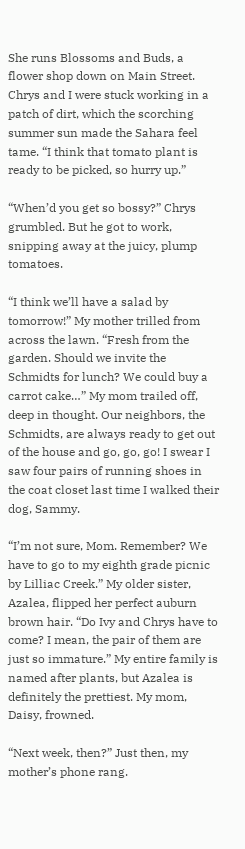She runs Blossoms and Buds, a flower shop down on Main Street. Chrys and I were stuck working in a patch of dirt, which the scorching summer sun made the Sahara feel tame. “I think that tomato plant is ready to be picked, so hurry up.”

“When’d you get so bossy?” Chrys grumbled. But he got to work, snipping away at the juicy, plump tomatoes.

“I think we’ll have a salad by tomorrow!” My mother trilled from across the lawn. “Fresh from the garden. Should we invite the Schmidts for lunch? We could buy a carrot cake…” My mom trailed off, deep in thought. Our neighbors, the Schmidts, are always ready to get out of the house and go, go, go! I swear I saw four pairs of running shoes in the coat closet last time I walked their dog, Sammy.

“I’m not sure, Mom. Remember? We have to go to my eighth grade picnic by Lilliac Creek.” My older sister, Azalea, flipped her perfect auburn brown hair. “Do Ivy and Chrys have to come? I mean, the pair of them are just so immature.” My entire family is named after plants, but Azalea is definitely the prettiest. My mom, Daisy, frowned.

“Next week, then?” Just then, my mother’s phone rang.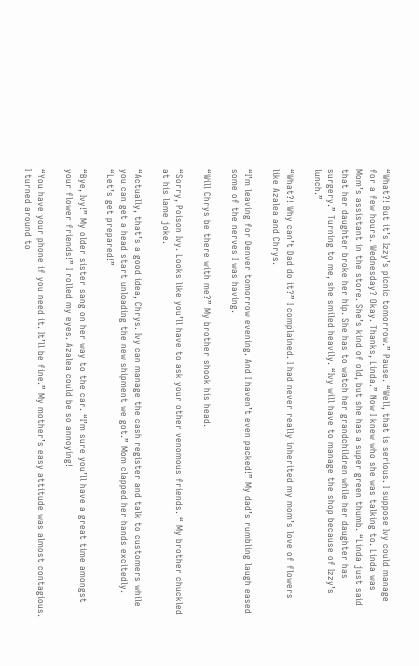“What?! But it’s Izzy’s picnic tomorrow.” Pause. “Well, that is serious. I suppose Ivy could manage for a few hours. Wednesday? Okay. Thanks, Linda.” Now I knew who she was talking to. Linda was Mom’s assistant in the store. She’s kind of old, but she has a super green thumb. “Linda just said that her daughter broke her hip. She has to watch her grandchildren while her daughter has surgery.” Turning to me, she smiled heavily. “Ivy will have to manage the shop because of Izzy’s lunch.”

“What?! Why can’t Dad do it?” I complained. I had never really inherited my mom’s love of flowers like Azalea and Chrys.

“I’m leaving for Denver tomorrow evening. And I haven’t even packed!” My dad’s rumbling laugh eased some of the nerves I was having.

“Will Chrys be there with me?” My brother shook his head.

“Sorry, Poison Ivy. Looks like you’ll have to ask your other venomous friends. “ My brother chuckled at his lame joke.

“Actually, that’s a good idea, Chrys. Ivy can manage the cash register and talk to customers while you can get a head start unloading the new shipment we got.” Mom clapped her hands excitedly. “Let’s get prepared!”

“Bye, Ivy!” My older sister sang on her way to the car. “I’m sure you’ll have a great time amongst your flower friends!” I rolled my eyes. Azalea could be so annoying!

“You have your phone if you need it. It’ll be fine.” My mother’s easy attitude was almost contagious. I turned around to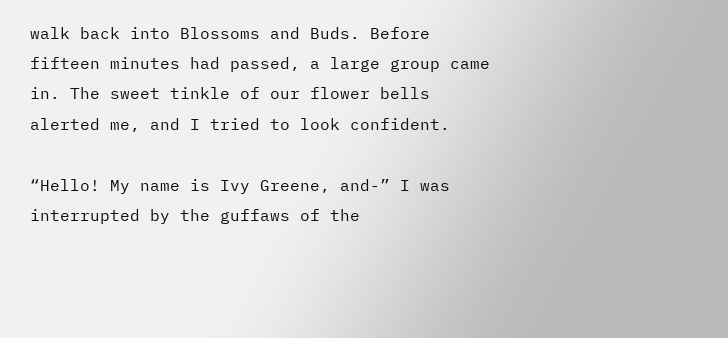walk back into Blossoms and Buds. Before fifteen minutes had passed, a large group came in. The sweet tinkle of our flower bells alerted me, and I tried to look confident.

“Hello! My name is Ivy Greene, and-” I was interrupted by the guffaws of the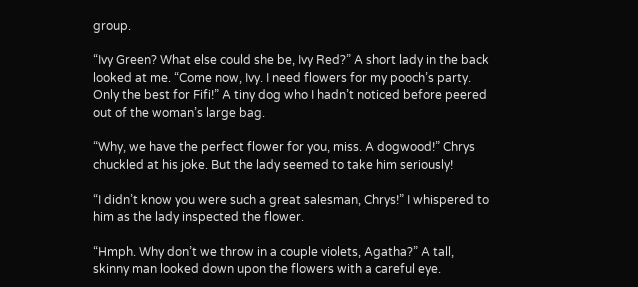group.

“Ivy Green? What else could she be, Ivy Red?” A short lady in the back looked at me. “Come now, Ivy. I need flowers for my pooch’s party. Only the best for Fifi!” A tiny dog who I hadn’t noticed before peered out of the woman’s large bag.

“Why, we have the perfect flower for you, miss. A dogwood!” Chrys chuckled at his joke. But the lady seemed to take him seriously!

“I didn’t know you were such a great salesman, Chrys!” I whispered to him as the lady inspected the flower.

“Hmph. Why don’t we throw in a couple violets, Agatha?” A tall, skinny man looked down upon the flowers with a careful eye.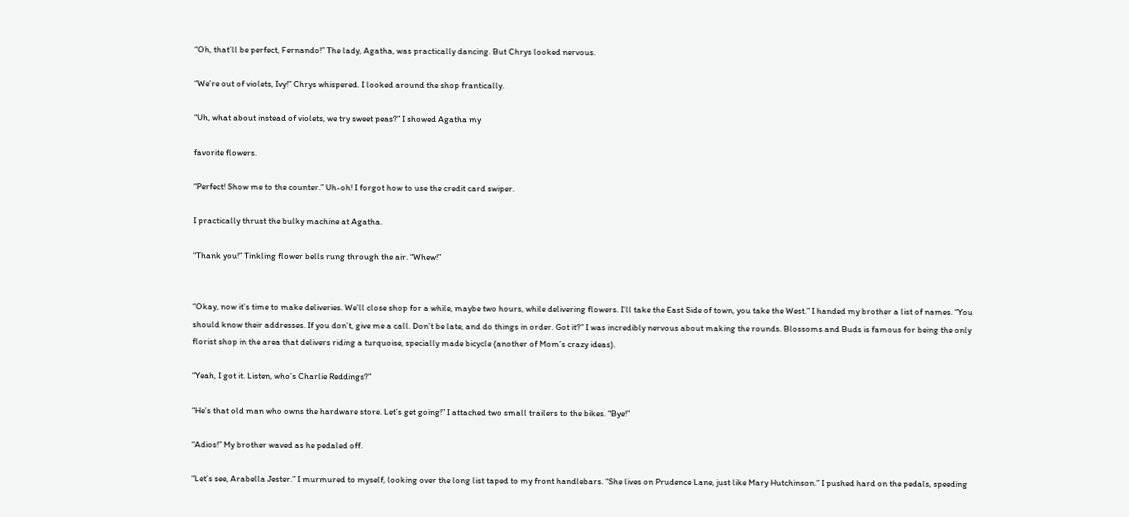“Oh, that’ll be perfect, Fernando!” The lady, Agatha, was practically dancing. But Chrys looked nervous.

“We’re out of violets, Ivy!” Chrys whispered. I looked around the shop frantically.

“Uh, what about instead of violets, we try sweet peas?” I showed Agatha my

favorite flowers.

“Perfect! Show me to the counter.” Uh-oh! I forgot how to use the credit card swiper.

I practically thrust the bulky machine at Agatha.

“Thank you!” Tinkling flower bells rung through the air. “Whew!”


“Okay, now it’s time to make deliveries. We’ll close shop for a while, maybe two hours, while delivering flowers. I’ll take the East Side of town, you take the West.” I handed my brother a list of names. “You should know their addresses. If you don’t, give me a call. Don’t be late, and do things in order. Got it?” I was incredibly nervous about making the rounds. Blossoms and Buds is famous for being the only florist shop in the area that delivers riding a turquoise, specially made bicycle (another of Mom’s crazy ideas).

“Yeah, I got it. Listen, who’s Charlie Reddings?”

“He’s that old man who owns the hardware store. Let’s get going!” I attached two small trailers to the bikes. “Bye!”

“Adios!” My brother waved as he pedaled off.

“Let’s see, Arabella Jester.” I murmured to myself, looking over the long list taped to my front handlebars. “She lives on Prudence Lane, just like Mary Hutchinson.” I pushed hard on the pedals, speeding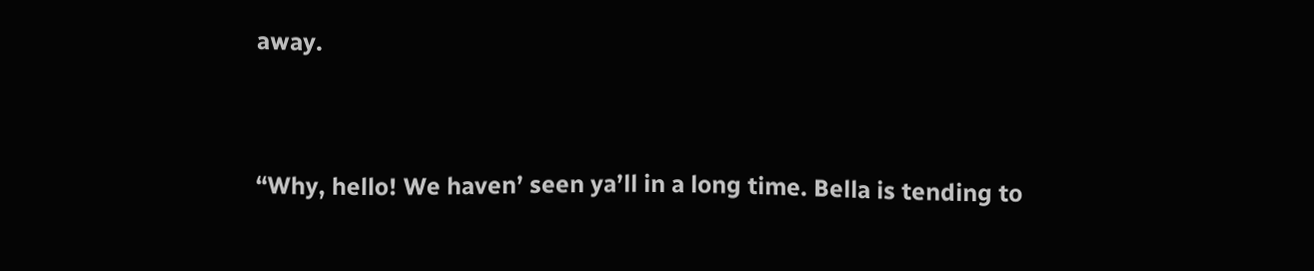away.


“Why, hello! We haven’ seen ya’ll in a long time. Bella is tending to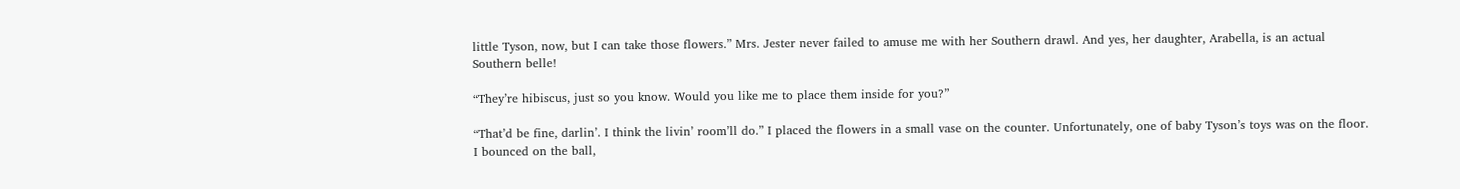little Tyson, now, but I can take those flowers.” Mrs. Jester never failed to amuse me with her Southern drawl. And yes, her daughter, Arabella, is an actual Southern belle!

“They’re hibiscus, just so you know. Would you like me to place them inside for you?”

“That’d be fine, darlin’. I think the livin’ room’ll do.” I placed the flowers in a small vase on the counter. Unfortunately, one of baby Tyson’s toys was on the floor. I bounced on the ball,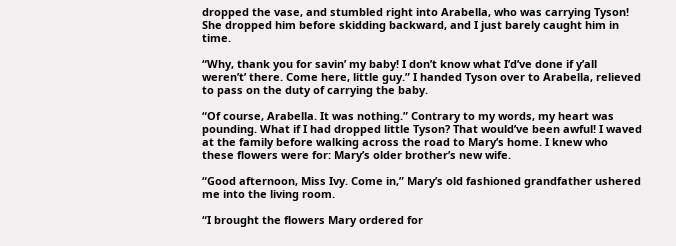dropped the vase, and stumbled right into Arabella, who was carrying Tyson! She dropped him before skidding backward, and I just barely caught him in time.

“Why, thank you for savin’ my baby! I don’t know what I’d’ve done if y’all weren’t’ there. Come here, little guy.” I handed Tyson over to Arabella, relieved to pass on the duty of carrying the baby.

“Of course, Arabella. It was nothing.” Contrary to my words, my heart was pounding. What if I had dropped little Tyson? That would’ve been awful! I waved at the family before walking across the road to Mary’s home. I knew who these flowers were for: Mary’s older brother’s new wife.

“Good afternoon, Miss Ivy. Come in,” Mary’s old fashioned grandfather ushered me into the living room.

“I brought the flowers Mary ordered for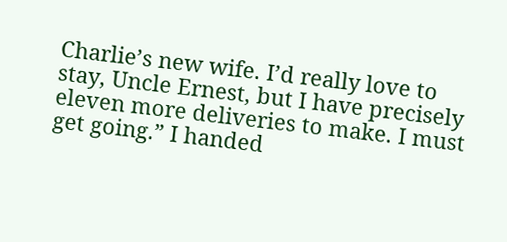Charlie’s new wife. I’d really love to stay, Uncle Ernest, but I have precisely eleven more deliveries to make. I must get going.” I handed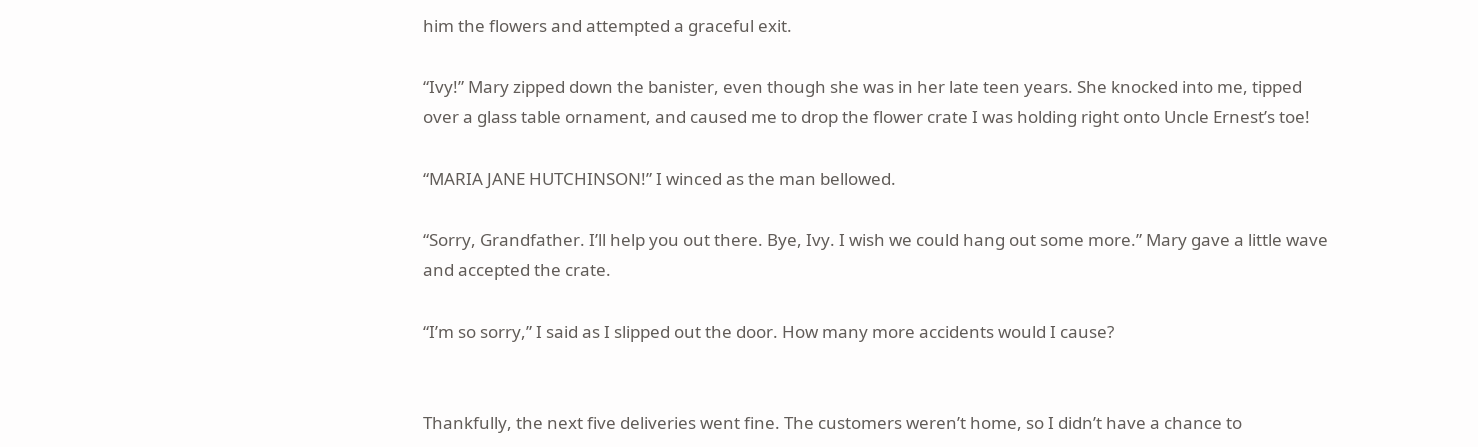him the flowers and attempted a graceful exit.

“Ivy!” Mary zipped down the banister, even though she was in her late teen years. She knocked into me, tipped over a glass table ornament, and caused me to drop the flower crate I was holding right onto Uncle Ernest’s toe!

“MARIA JANE HUTCHINSON!” I winced as the man bellowed.

“Sorry, Grandfather. I’ll help you out there. Bye, Ivy. I wish we could hang out some more.” Mary gave a little wave and accepted the crate.

“I’m so sorry,” I said as I slipped out the door. How many more accidents would I cause?


Thankfully, the next five deliveries went fine. The customers weren’t home, so I didn’t have a chance to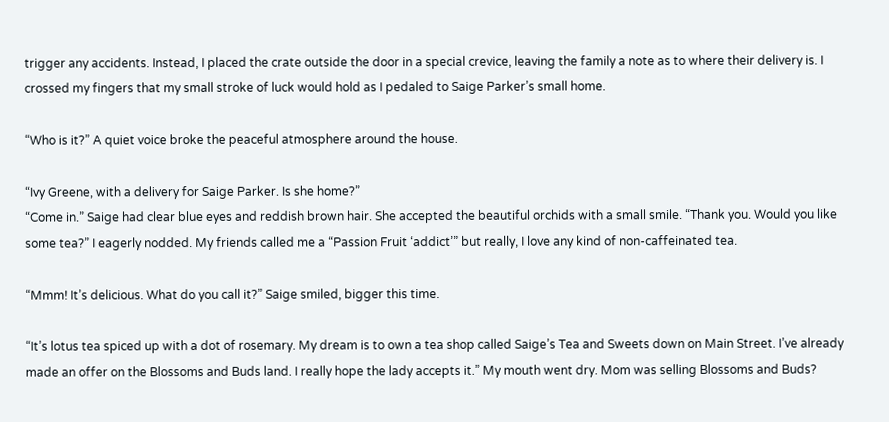trigger any accidents. Instead, I placed the crate outside the door in a special crevice, leaving the family a note as to where their delivery is. I crossed my fingers that my small stroke of luck would hold as I pedaled to Saige Parker’s small home.

“Who is it?” A quiet voice broke the peaceful atmosphere around the house.

“Ivy Greene, with a delivery for Saige Parker. Is she home?”
“Come in.” Saige had clear blue eyes and reddish brown hair. She accepted the beautiful orchids with a small smile. “Thank you. Would you like some tea?” I eagerly nodded. My friends called me a “Passion Fruit ‘addict’” but really, I love any kind of non-caffeinated tea.

“Mmm! It’s delicious. What do you call it?” Saige smiled, bigger this time.

“It’s lotus tea spiced up with a dot of rosemary. My dream is to own a tea shop called Saige’s Tea and Sweets down on Main Street. I’ve already made an offer on the Blossoms and Buds land. I really hope the lady accepts it.” My mouth went dry. Mom was selling Blossoms and Buds?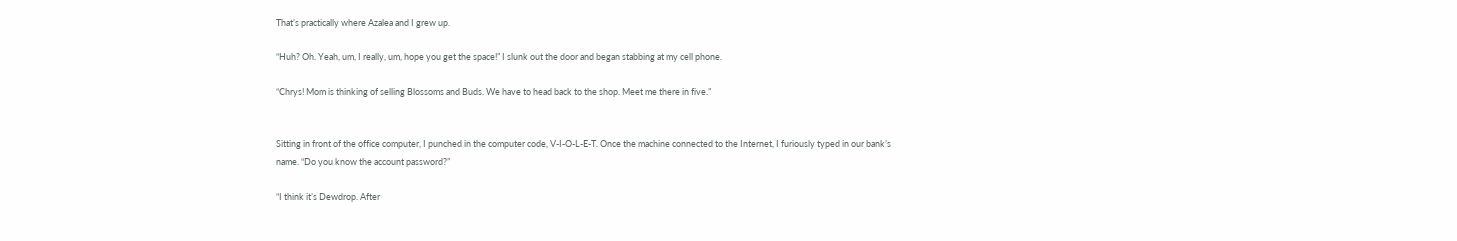That’s practically where Azalea and I grew up.

“Huh? Oh. Yeah, um, I really, um, hope you get the space!” I slunk out the door and began stabbing at my cell phone.

“Chrys! Mom is thinking of selling Blossoms and Buds. We have to head back to the shop. Meet me there in five.”


Sitting in front of the office computer, I punched in the computer code, V-I-O-L-E-T. Once the machine connected to the Internet, I furiously typed in our bank’s name. “Do you know the account password?”

“I think it’s Dewdrop. After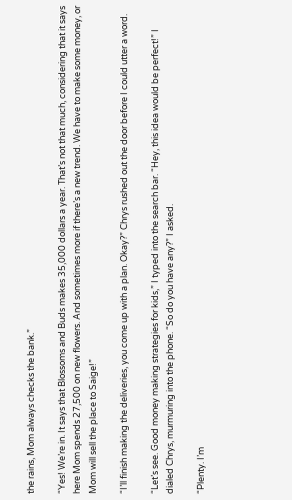the rains, Mom always checks the bank.”

“Yes! We’re in. It says that Blossoms and Buds makes 35,000 dollars a year. That’s not that much, considering that it says here Mom spends 27,500 on new flowers. And sometimes more if there’s a new trend. We have to make some money, or Mom will sell the place to Saige!”

“I’ll finish making the deliveries, you come up with a plan. Okay?” Chrys rushed out the door before I could utter a word.

“Let’s see. Good money making strategies for kids,” I typed into the search bar. “Hey, this idea would be perfect!” I dialed Chrys, murmuring into the phone. “So do you have any?” I asked.

“Plenty. I’m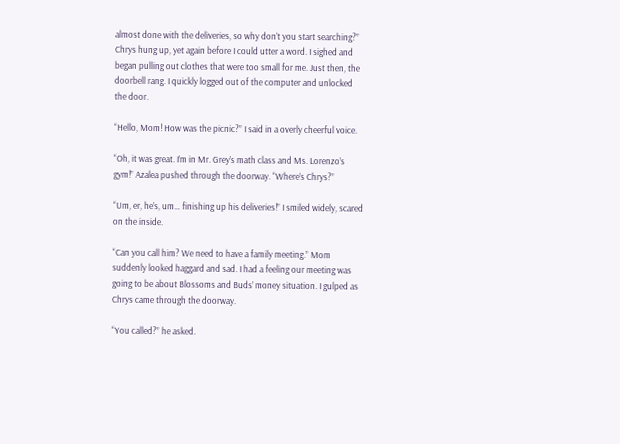almost done with the deliveries, so why don’t you start searching?” Chrys hung up, yet again before I could utter a word. I sighed and began pulling out clothes that were too small for me. Just then, the doorbell rang. I quickly logged out of the computer and unlocked the door.

“Hello, Mom! How was the picnic?” I said in a overly cheerful voice.

“Oh, it was great. I’m in Mr. Grey’s math class and Ms. Lorenzo’s gym!” Azalea pushed through the doorway. “Where’s Chrys?”

“Um, er, he’s, um… finishing up his deliveries!” I smiled widely, scared on the inside.

“Can you call him? We need to have a family meeting.” Mom suddenly looked haggard and sad. I had a feeling our meeting was going to be about Blossoms and Buds’ money situation. I gulped as Chrys came through the doorway.

“You called?” he asked.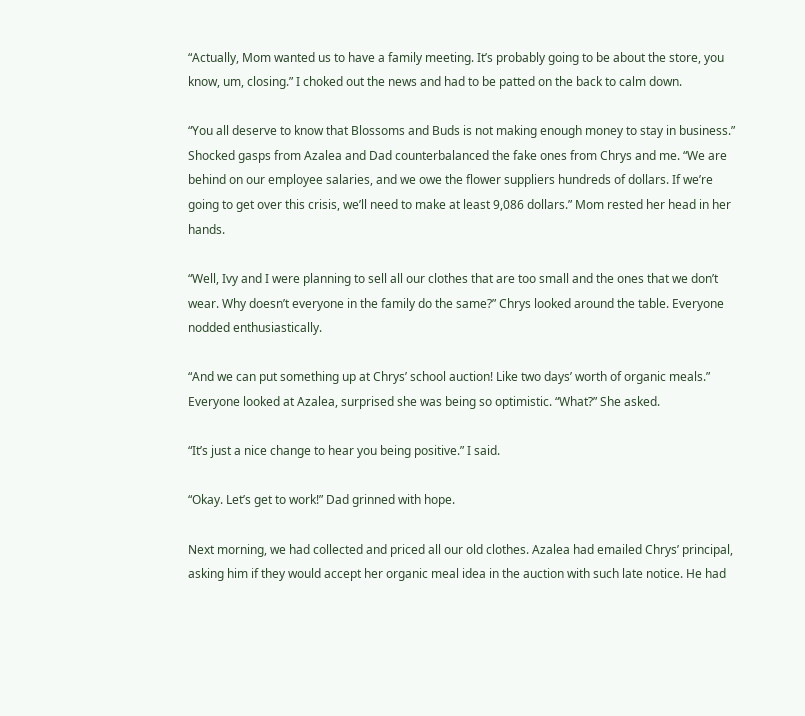“Actually, Mom wanted us to have a family meeting. It’s probably going to be about the store, you know, um, closing.” I choked out the news and had to be patted on the back to calm down.

“You all deserve to know that Blossoms and Buds is not making enough money to stay in business.” Shocked gasps from Azalea and Dad counterbalanced the fake ones from Chrys and me. “We are behind on our employee salaries, and we owe the flower suppliers hundreds of dollars. If we’re going to get over this crisis, we’ll need to make at least 9,086 dollars.” Mom rested her head in her hands.

“Well, Ivy and I were planning to sell all our clothes that are too small and the ones that we don’t wear. Why doesn’t everyone in the family do the same?” Chrys looked around the table. Everyone nodded enthusiastically.

“And we can put something up at Chrys’ school auction! Like two days’ worth of organic meals.” Everyone looked at Azalea, surprised she was being so optimistic. “What?” She asked.

“It’s just a nice change to hear you being positive.” I said.

“Okay. Let’s get to work!” Dad grinned with hope.

Next morning, we had collected and priced all our old clothes. Azalea had emailed Chrys’ principal, asking him if they would accept her organic meal idea in the auction with such late notice. He had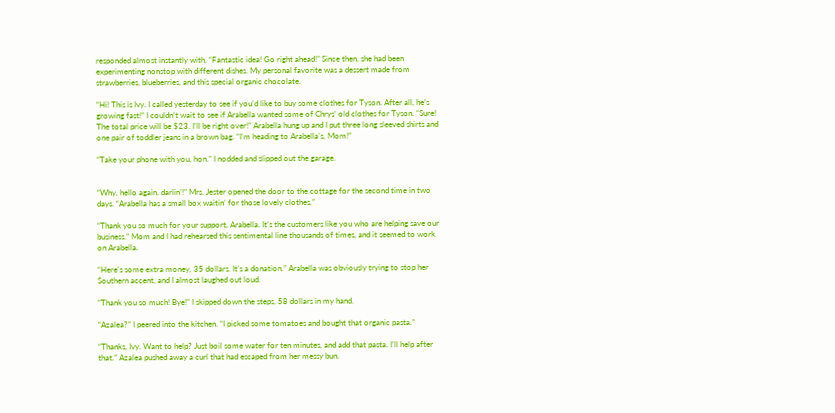responded almost instantly with, “Fantastic idea! Go right ahead!” Since then, she had been experimenting nonstop with different dishes. My personal favorite was a dessert made from strawberries, blueberries, and this special organic chocolate.

“Hi! This is Ivy. I called yesterday to see if you’d like to buy some clothes for Tyson. After all, he’s growing fast!” I couldn’t wait to see if Arabella wanted some of Chrys’ old clothes for Tyson. “Sure! The total price will be $23. I’ll be right over!” Arabella hung up and I put three long sleeved shirts and one pair of toddler jeans in a brown bag. “I’m heading to Arabella’s, Mom!”

“Take your phone with you, hon.” I nodded and slipped out the garage.


“Why, hello again, darlin’!” Mrs. Jester opened the door to the cottage for the second time in two days. “Arabella has a small box waitin’ for those lovely clothes.”

“Thank you so much for your support, Arabella. It’s the customers like you who are helping save our business.” Mom and I had rehearsed this sentimental line thousands of times, and it seemed to work on Arabella.

“Here’s some extra money, 35 dollars. It’s a donation.” Arabella was obviously trying to stop her Southern accent, and I almost laughed out loud.

“Thank you so much! Bye!” I skipped down the steps, 58 dollars in my hand.

“Azalea?” I peered into the kitchen. “I picked some tomatoes and bought that organic pasta.”

“Thanks, Ivy. Want to help? Just boil some water for ten minutes, and add that pasta. I’ll help after that.” Azalea pushed away a curl that had escaped from her messy bun.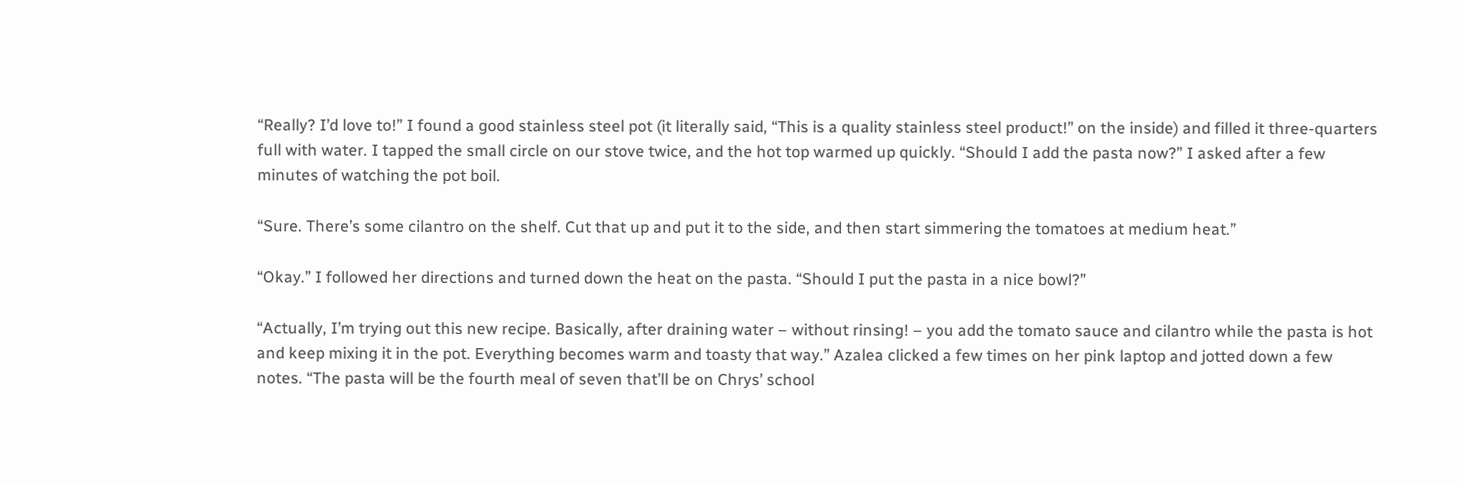“Really? I’d love to!” I found a good stainless steel pot (it literally said, “This is a quality stainless steel product!” on the inside) and filled it three-quarters full with water. I tapped the small circle on our stove twice, and the hot top warmed up quickly. “Should I add the pasta now?” I asked after a few minutes of watching the pot boil.

“Sure. There’s some cilantro on the shelf. Cut that up and put it to the side, and then start simmering the tomatoes at medium heat.”

“Okay.” I followed her directions and turned down the heat on the pasta. “Should I put the pasta in a nice bowl?”

“Actually, I’m trying out this new recipe. Basically, after draining water – without rinsing! – you add the tomato sauce and cilantro while the pasta is hot and keep mixing it in the pot. Everything becomes warm and toasty that way.” Azalea clicked a few times on her pink laptop and jotted down a few notes. “The pasta will be the fourth meal of seven that’ll be on Chrys’ school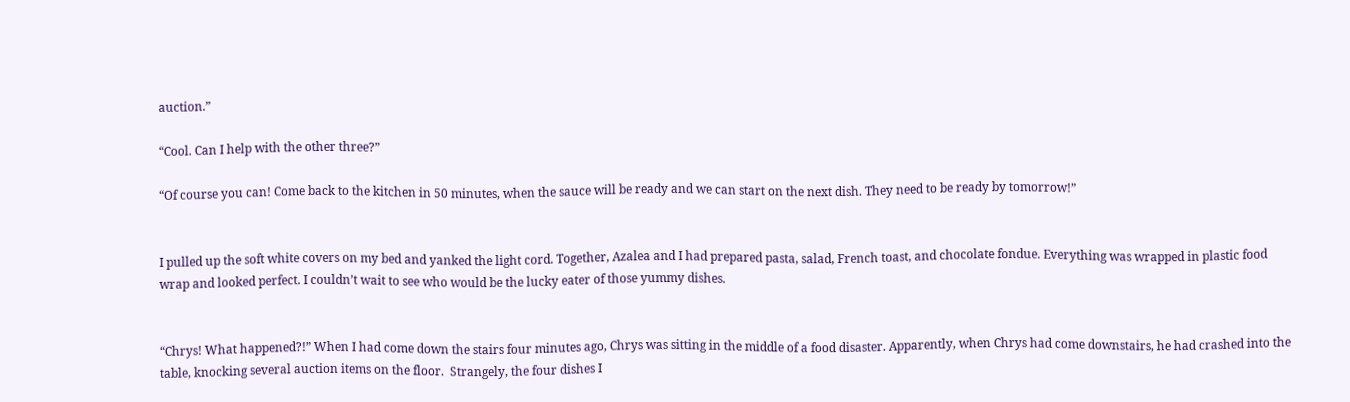auction.”

“Cool. Can I help with the other three?”

“Of course you can! Come back to the kitchen in 50 minutes, when the sauce will be ready and we can start on the next dish. They need to be ready by tomorrow!”


I pulled up the soft white covers on my bed and yanked the light cord. Together, Azalea and I had prepared pasta, salad, French toast, and chocolate fondue. Everything was wrapped in plastic food wrap and looked perfect. I couldn’t wait to see who would be the lucky eater of those yummy dishes.


“Chrys! What happened?!” When I had come down the stairs four minutes ago, Chrys was sitting in the middle of a food disaster. Apparently, when Chrys had come downstairs, he had crashed into the table, knocking several auction items on the floor.  Strangely, the four dishes I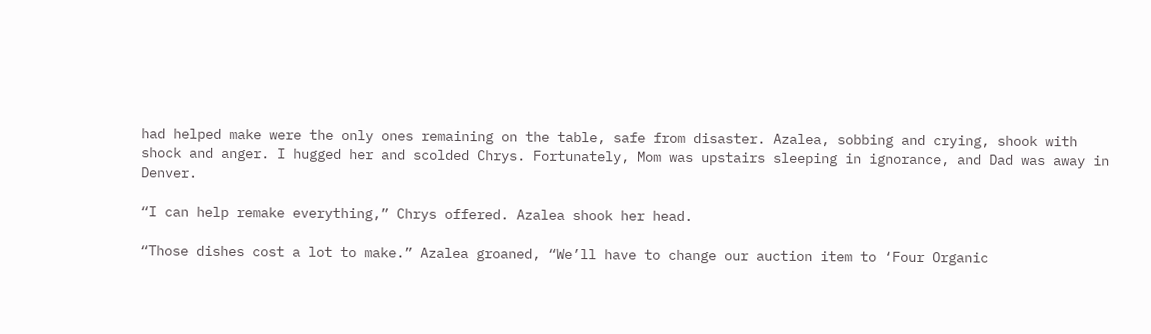had helped make were the only ones remaining on the table, safe from disaster. Azalea, sobbing and crying, shook with shock and anger. I hugged her and scolded Chrys. Fortunately, Mom was upstairs sleeping in ignorance, and Dad was away in Denver.

“I can help remake everything,” Chrys offered. Azalea shook her head.

“Those dishes cost a lot to make.” Azalea groaned, “We’ll have to change our auction item to ‘Four Organic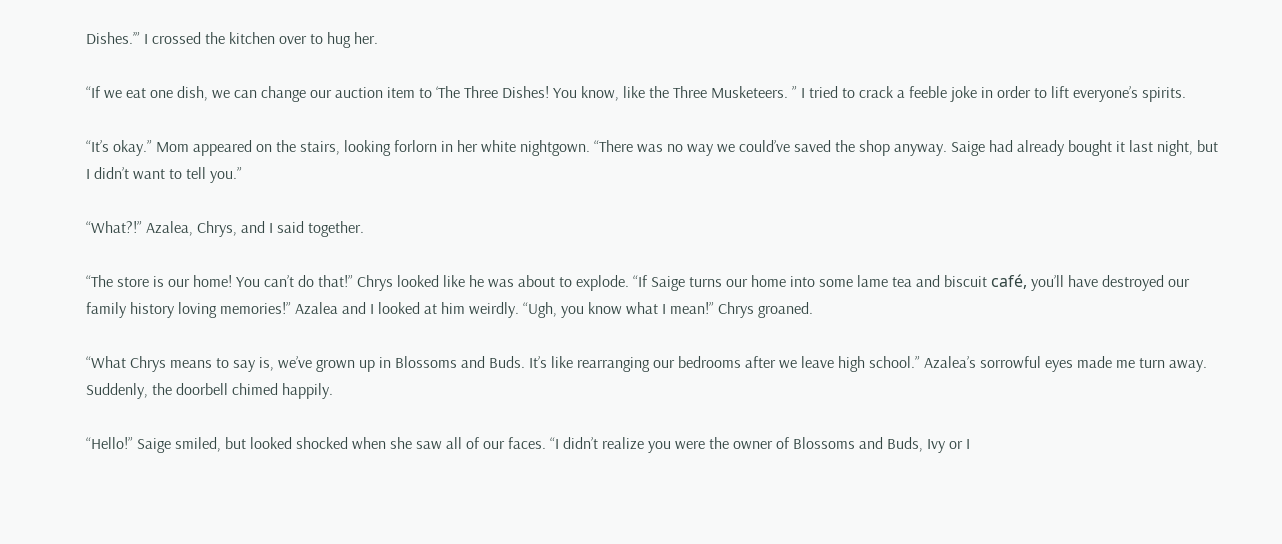Dishes.’” I crossed the kitchen over to hug her.

“If we eat one dish, we can change our auction item to ‘The Three Dishes! You know, like the Three Musketeers. ” I tried to crack a feeble joke in order to lift everyone’s spirits.

“It’s okay.” Mom appeared on the stairs, looking forlorn in her white nightgown. “There was no way we could’ve saved the shop anyway. Saige had already bought it last night, but I didn’t want to tell you.”

“What?!” Azalea, Chrys, and I said together.

“The store is our home! You can’t do that!” Chrys looked like he was about to explode. “If Saige turns our home into some lame tea and biscuit café, you’ll have destroyed our family history loving memories!” Azalea and I looked at him weirdly. “Ugh, you know what I mean!” Chrys groaned.

“What Chrys means to say is, we’ve grown up in Blossoms and Buds. It’s like rearranging our bedrooms after we leave high school.” Azalea’s sorrowful eyes made me turn away. Suddenly, the doorbell chimed happily.

“Hello!” Saige smiled, but looked shocked when she saw all of our faces. “I didn’t realize you were the owner of Blossoms and Buds, Ivy or I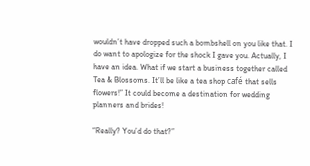wouldn’t have dropped such a bombshell on you like that. I do want to apologize for the shock I gave you. Actually, I have an idea. What if we start a business together called Tea & Blossoms. It’ll be like a tea shop café that sells flowers!” It could become a destination for wedding planners and brides!

“Really? You’d do that?”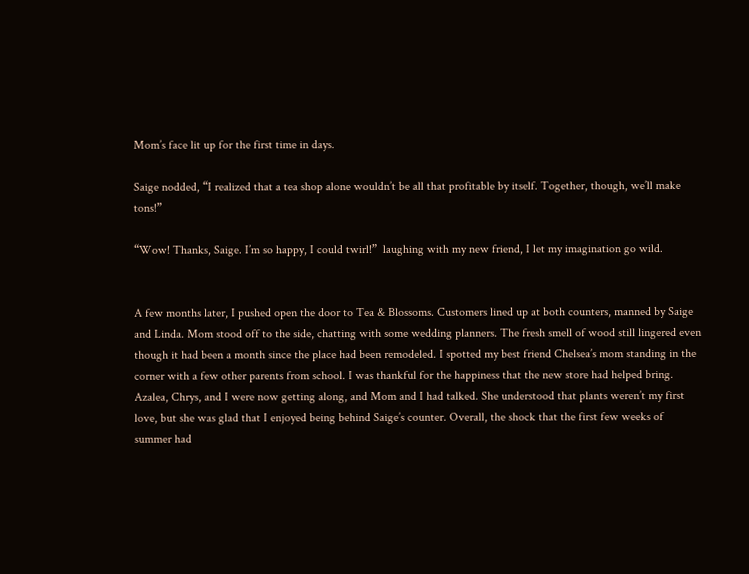Mom’s face lit up for the first time in days.

Saige nodded, “I realized that a tea shop alone wouldn’t be all that profitable by itself. Together, though, we’ll make tons!”

“Wow! Thanks, Saige. I’m so happy, I could twirl!”  laughing with my new friend, I let my imagination go wild.


A few months later, I pushed open the door to Tea & Blossoms. Customers lined up at both counters, manned by Saige and Linda. Mom stood off to the side, chatting with some wedding planners. The fresh smell of wood still lingered even though it had been a month since the place had been remodeled. I spotted my best friend Chelsea’s mom standing in the corner with a few other parents from school. I was thankful for the happiness that the new store had helped bring. Azalea, Chrys, and I were now getting along, and Mom and I had talked. She understood that plants weren’t my first love, but she was glad that I enjoyed being behind Saige’s counter. Overall, the shock that the first few weeks of summer had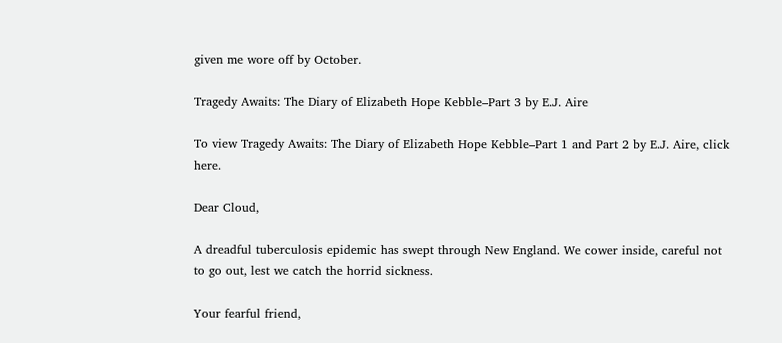given me wore off by October.

Tragedy Awaits: The Diary of Elizabeth Hope Kebble–Part 3 by E.J. Aire

To view Tragedy Awaits: The Diary of Elizabeth Hope Kebble–Part 1 and Part 2 by E.J. Aire, click here.

Dear Cloud,

A dreadful tuberculosis epidemic has swept through New England. We cower inside, careful not to go out, lest we catch the horrid sickness.

Your fearful friend,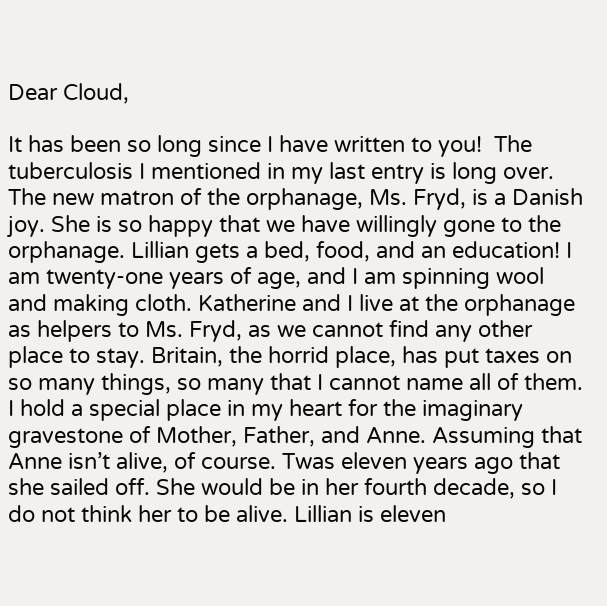Dear Cloud,

It has been so long since I have written to you!  The tuberculosis I mentioned in my last entry is long over. The new matron of the orphanage, Ms. Fryd, is a Danish joy. She is so happy that we have willingly gone to the orphanage. Lillian gets a bed, food, and an education! I am twenty-one years of age, and I am spinning wool and making cloth. Katherine and I live at the orphanage as helpers to Ms. Fryd, as we cannot find any other place to stay. Britain, the horrid place, has put taxes on so many things, so many that I cannot name all of them. I hold a special place in my heart for the imaginary gravestone of Mother, Father, and Anne. Assuming that Anne isn’t alive, of course. Twas eleven years ago that she sailed off. She would be in her fourth decade, so I do not think her to be alive. Lillian is eleven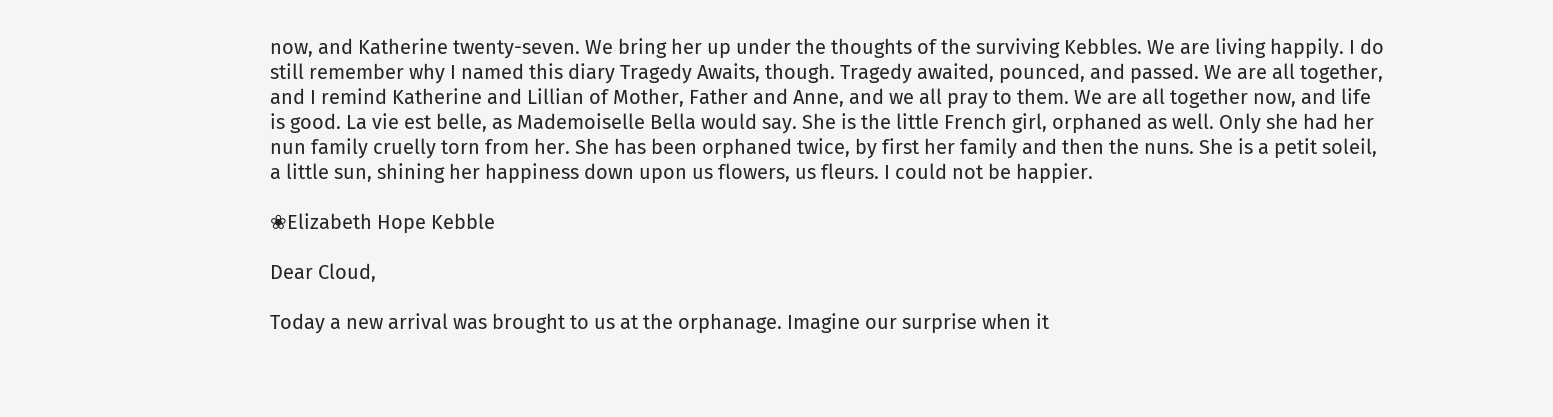now, and Katherine twenty-seven. We bring her up under the thoughts of the surviving Kebbles. We are living happily. I do still remember why I named this diary Tragedy Awaits, though. Tragedy awaited, pounced, and passed. We are all together, and I remind Katherine and Lillian of Mother, Father and Anne, and we all pray to them. We are all together now, and life is good. La vie est belle, as Mademoiselle Bella would say. She is the little French girl, orphaned as well. Only she had her nun family cruelly torn from her. She has been orphaned twice, by first her family and then the nuns. She is a petit soleil, a little sun, shining her happiness down upon us flowers, us fleurs. I could not be happier.

❀Elizabeth Hope Kebble

Dear Cloud,

Today a new arrival was brought to us at the orphanage. Imagine our surprise when it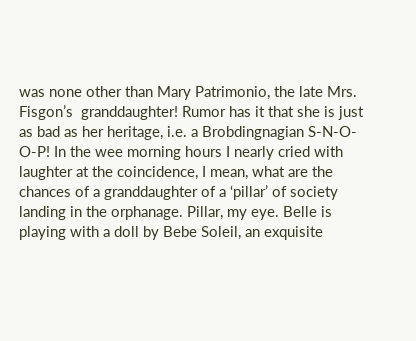was none other than Mary Patrimonio, the late Mrs. Fisgon’s  granddaughter! Rumor has it that she is just as bad as her heritage, i.e. a Brobdingnagian S-N-O-O-P! In the wee morning hours I nearly cried with laughter at the coincidence, I mean, what are the chances of a granddaughter of a ‘pillar’ of society landing in the orphanage. Pillar, my eye. Belle is playing with a doll by Bebe Soleil, an exquisite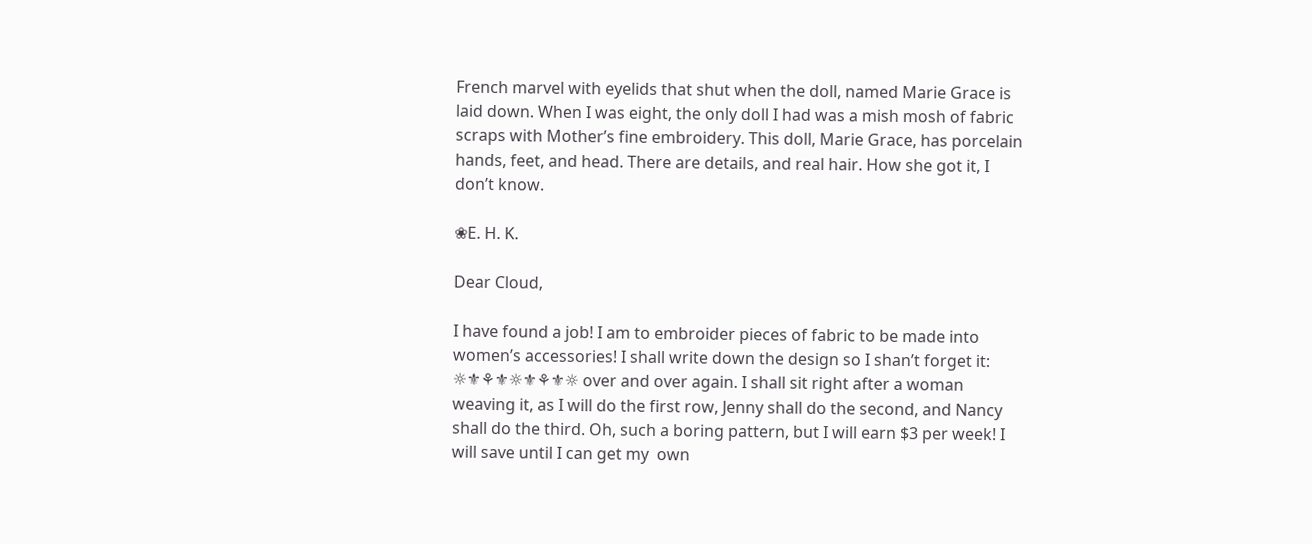French marvel with eyelids that shut when the doll, named Marie Grace is laid down. When I was eight, the only doll I had was a mish mosh of fabric scraps with Mother’s fine embroidery. This doll, Marie Grace, has porcelain hands, feet, and head. There are details, and real hair. How she got it, I don’t know.

❀E. H. K.

Dear Cloud,

I have found a job! I am to embroider pieces of fabric to be made into women’s accessories! I shall write down the design so I shan’t forget it: ☼⚜⚘⚜☼⚜⚘⚜☼ over and over again. I shall sit right after a woman weaving it, as I will do the first row, Jenny shall do the second, and Nancy shall do the third. Oh, such a boring pattern, but I will earn $3 per week! I will save until I can get my  own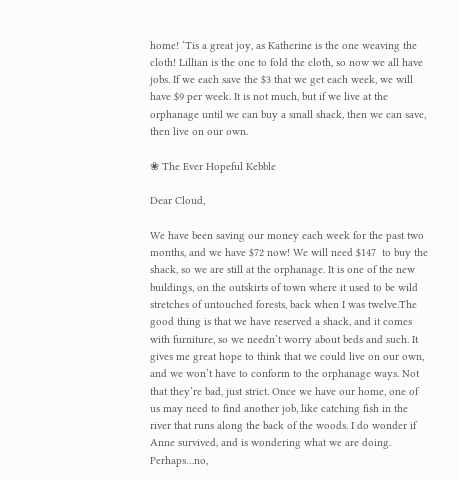home! ‘Tis a great joy, as Katherine is the one weaving the cloth! Lillian is the one to fold the cloth, so now we all have jobs. If we each save the $3 that we get each week, we will have $9 per week. It is not much, but if we live at the orphanage until we can buy a small shack, then we can save, then live on our own.

❀ The Ever Hopeful Kebble

Dear Cloud,

We have been saving our money each week for the past two months, and we have $72 now! We will need $147  to buy the shack, so we are still at the orphanage. It is one of the new buildings, on the outskirts of town where it used to be wild stretches of untouched forests, back when I was twelve.The good thing is that we have reserved a shack, and it comes with furniture, so we needn’t worry about beds and such. It gives me great hope to think that we could live on our own, and we won’t have to conform to the orphanage ways. Not that they’re bad, just strict. Once we have our home, one of us may need to find another job, like catching fish in the river that runs along the back of the woods. I do wonder if Anne survived, and is wondering what we are doing. Perhaps…no,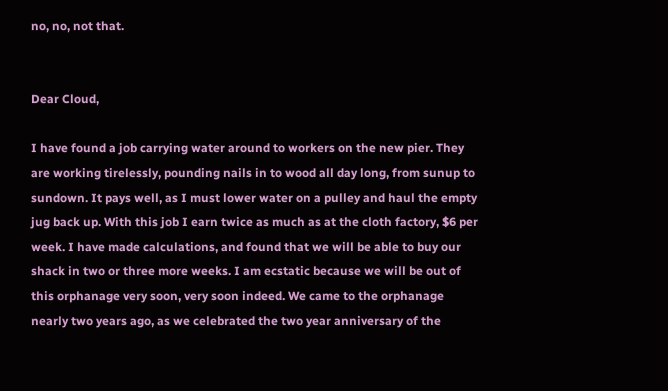no, no, not that.


Dear Cloud,

I have found a job carrying water around to workers on the new pier. They are working tirelessly, pounding nails in to wood all day long, from sunup to sundown. It pays well, as I must lower water on a pulley and haul the empty jug back up. With this job I earn twice as much as at the cloth factory, $6 per week. I have made calculations, and found that we will be able to buy our shack in two or three more weeks. I am ecstatic because we will be out of this orphanage very soon, very soon indeed. We came to the orphanage nearly two years ago, as we celebrated the two year anniversary of the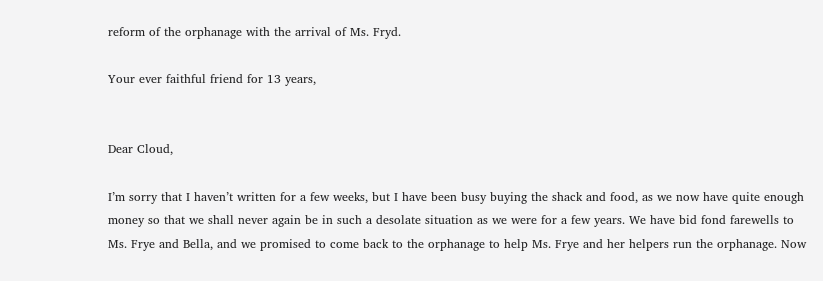reform of the orphanage with the arrival of Ms. Fryd.

Your ever faithful friend for 13 years,


Dear Cloud,

I’m sorry that I haven’t written for a few weeks, but I have been busy buying the shack and food, as we now have quite enough money so that we shall never again be in such a desolate situation as we were for a few years. We have bid fond farewells to Ms. Frye and Bella, and we promised to come back to the orphanage to help Ms. Frye and her helpers run the orphanage. Now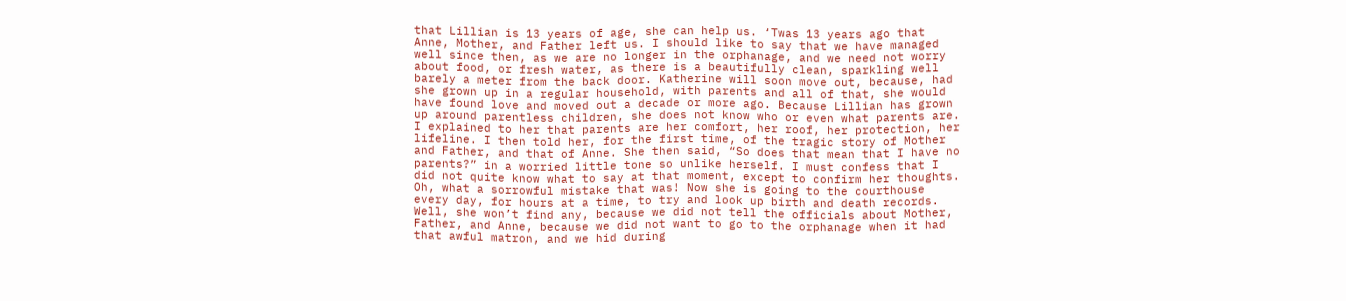that Lillian is 13 years of age, she can help us. ‘Twas 13 years ago that Anne, Mother, and Father left us. I should like to say that we have managed well since then, as we are no longer in the orphanage, and we need not worry about food, or fresh water, as there is a beautifully clean, sparkling well barely a meter from the back door. Katherine will soon move out, because, had she grown up in a regular household, with parents and all of that, she would have found love and moved out a decade or more ago. Because Lillian has grown up around parentless children, she does not know who or even what parents are. I explained to her that parents are her comfort, her roof, her protection, her lifeline. I then told her, for the first time, of the tragic story of Mother and Father, and that of Anne. She then said, “So does that mean that I have no parents?” in a worried little tone so unlike herself. I must confess that I did not quite know what to say at that moment, except to confirm her thoughts. Oh, what a sorrowful mistake that was! Now she is going to the courthouse every day, for hours at a time, to try and look up birth and death records. Well, she won’t find any, because we did not tell the officials about Mother, Father, and Anne, because we did not want to go to the orphanage when it had that awful matron, and we hid during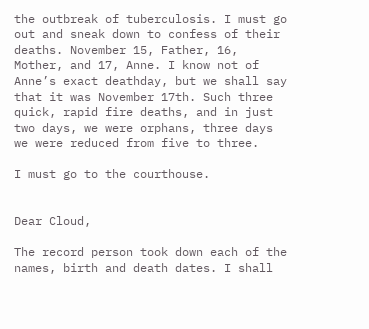the outbreak of tuberculosis. I must go out and sneak down to confess of their deaths. November 15, Father, 16, Mother, and 17, Anne. I know not of Anne’s exact deathday, but we shall say that it was November 17th. Such three quick, rapid fire deaths, and in just two days, we were orphans, three days we were reduced from five to three.

I must go to the courthouse.


Dear Cloud,

The record person took down each of the names, birth and death dates. I shall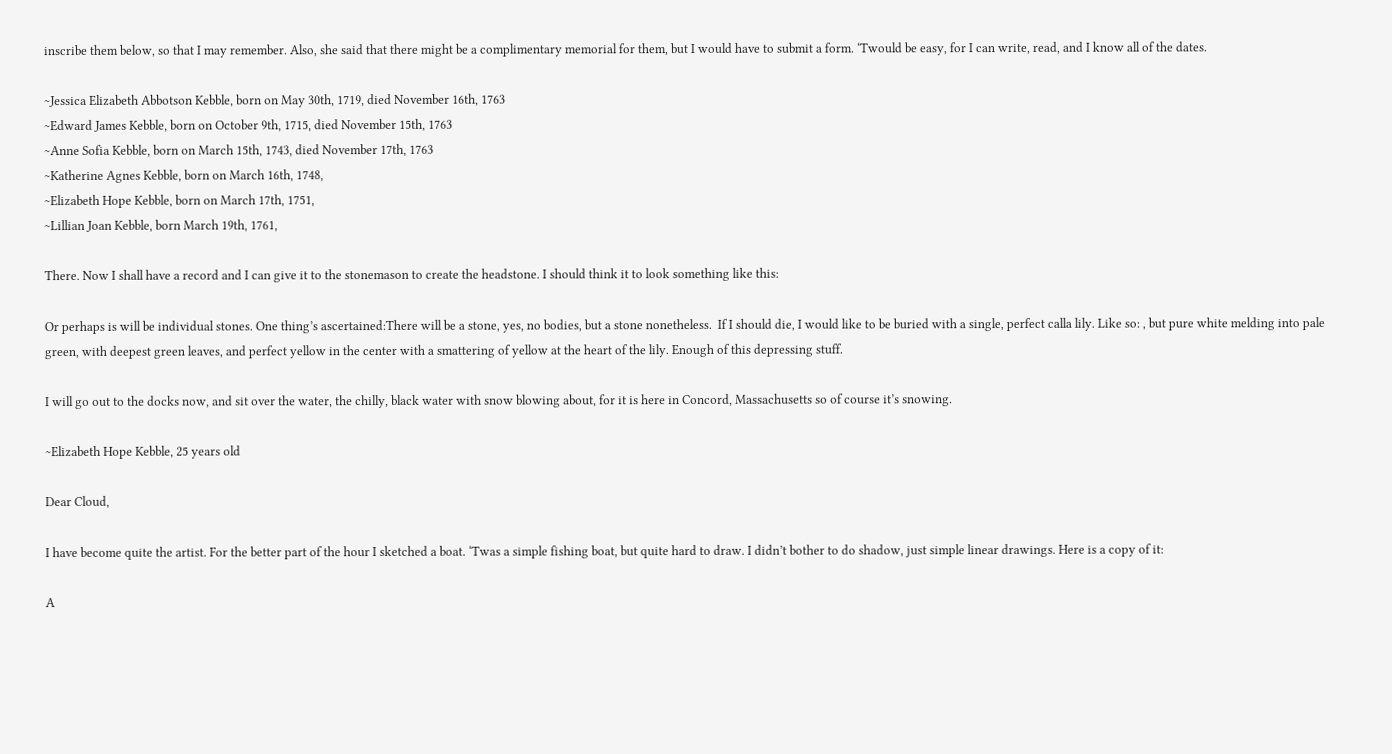inscribe them below, so that I may remember. Also, she said that there might be a complimentary memorial for them, but I would have to submit a form. ‘Twould be easy, for I can write, read, and I know all of the dates.

~Jessica Elizabeth Abbotson Kebble, born on May 30th, 1719, died November 16th, 1763
~Edward James Kebble, born on October 9th, 1715, died November 15th, 1763
~Anne Sofia Kebble, born on March 15th, 1743, died November 17th, 1763
~Katherine Agnes Kebble, born on March 16th, 1748,
~Elizabeth Hope Kebble, born on March 17th, 1751,
~Lillian Joan Kebble, born March 19th, 1761,

There. Now I shall have a record and I can give it to the stonemason to create the headstone. I should think it to look something like this:

Or perhaps is will be individual stones. One thing’s ascertained:There will be a stone, yes, no bodies, but a stone nonetheless.  If I should die, I would like to be buried with a single, perfect calla lily. Like so: , but pure white melding into pale green, with deepest green leaves, and perfect yellow in the center with a smattering of yellow at the heart of the lily. Enough of this depressing stuff.

I will go out to the docks now, and sit over the water, the chilly, black water with snow blowing about, for it is here in Concord, Massachusetts so of course it’s snowing.

~Elizabeth Hope Kebble, 25 years old

Dear Cloud,

I have become quite the artist. For the better part of the hour I sketched a boat. ‘Twas a simple fishing boat, but quite hard to draw. I didn’t bother to do shadow, just simple linear drawings. Here is a copy of it:

A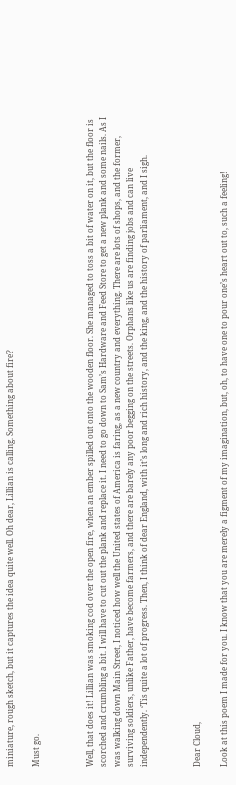miniature, rough sketch, but it captures the idea quite well. Oh dear, Lillian is calling. Something about fire?

Must go.



Well, that does it! Lillian was smoking cod over the open fire, when an ember spilled out onto the wooden floor. She managed to toss a bit of water on it, but the floor is scorched and crumbling a bit. I will have to cut out the plank and replace it. I need to go down to Sam’s Hardware and Feed Store to get a new plank and some nails. As I was walking down Main Street, I noticed how well the United states of America is faring, as a new country and everything. There are lots of shops, and the former, surviving soldiers, unlike Father, have become farmers, and there are barely any poor begging on the streets. Orphans like us are finding jobs and can live independently. ‘Tis quite a lot of progress. Then, I think of dear England, with it’s long and rich history, and the king, and the history of parliament, and I sigh.



Dear Cloud,

Look at this poem I made for you. I know that you are merely a figment of my imagination, but, oh, to have one to pour one’s heart out to, such a feeling!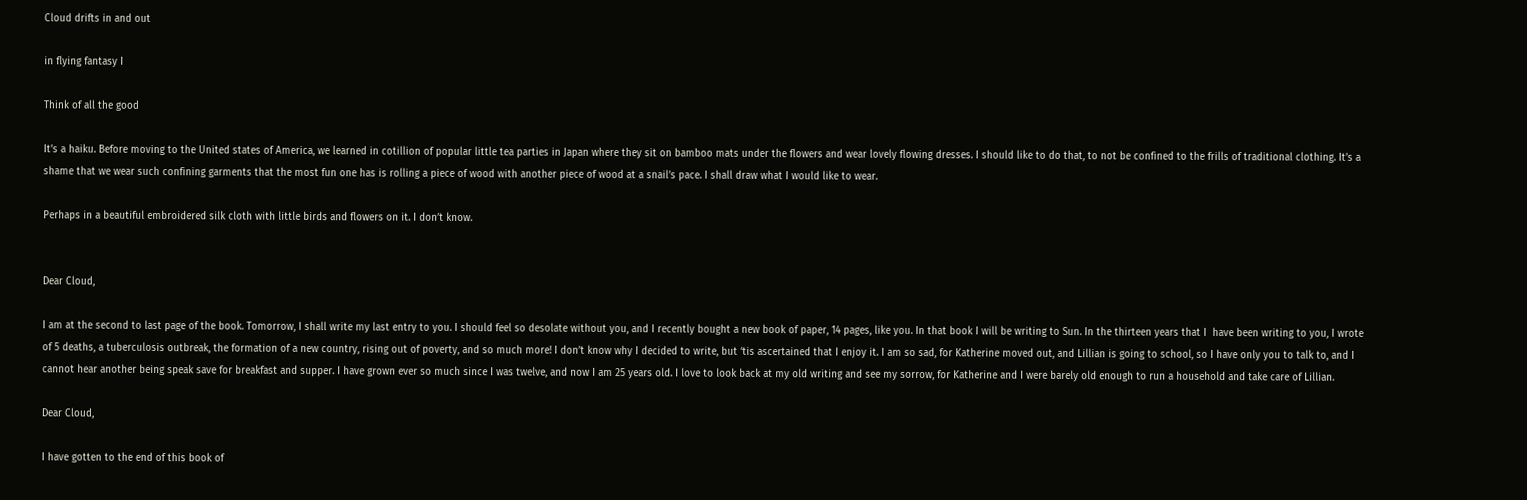Cloud drifts in and out

in flying fantasy I

Think of all the good

It’s a haiku. Before moving to the United states of America, we learned in cotillion of popular little tea parties in Japan where they sit on bamboo mats under the flowers and wear lovely flowing dresses. I should like to do that, to not be confined to the frills of traditional clothing. It’s a shame that we wear such confining garments that the most fun one has is rolling a piece of wood with another piece of wood at a snail’s pace. I shall draw what I would like to wear.

Perhaps in a beautiful embroidered silk cloth with little birds and flowers on it. I don’t know.


Dear Cloud,

I am at the second to last page of the book. Tomorrow, I shall write my last entry to you. I should feel so desolate without you, and I recently bought a new book of paper, 14 pages, like you. In that book I will be writing to Sun. In the thirteen years that I  have been writing to you, I wrote of 5 deaths, a tuberculosis outbreak, the formation of a new country, rising out of poverty, and so much more! I don’t know why I decided to write, but ‘tis ascertained that I enjoy it. I am so sad, for Katherine moved out, and Lillian is going to school, so I have only you to talk to, and I cannot hear another being speak save for breakfast and supper. I have grown ever so much since I was twelve, and now I am 25 years old. I love to look back at my old writing and see my sorrow, for Katherine and I were barely old enough to run a household and take care of Lillian.

Dear Cloud,

I have gotten to the end of this book of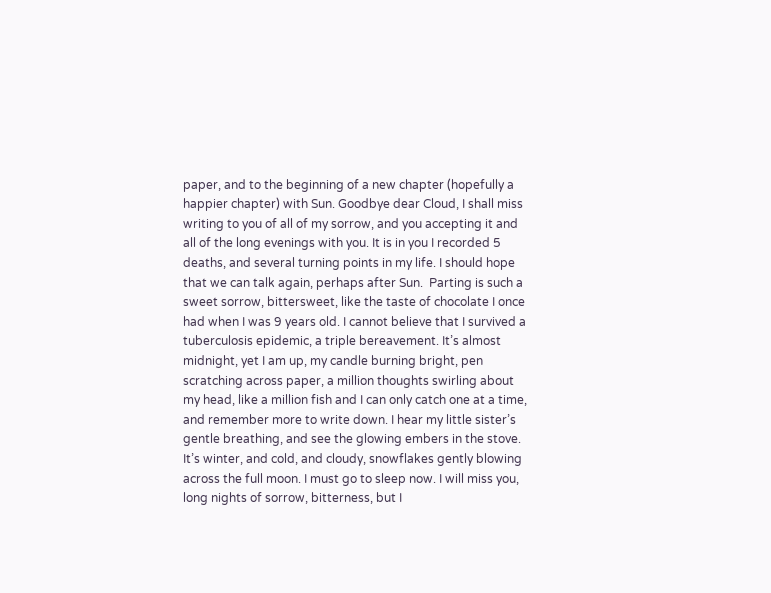paper, and to the beginning of a new chapter (hopefully a happier chapter) with Sun. Goodbye dear Cloud, I shall miss writing to you of all of my sorrow, and you accepting it and all of the long evenings with you. It is in you I recorded 5 deaths, and several turning points in my life. I should hope that we can talk again, perhaps after Sun.  Parting is such a sweet sorrow, bittersweet, like the taste of chocolate I once had when I was 9 years old. I cannot believe that I survived a tuberculosis epidemic, a triple bereavement. It’s almost midnight, yet I am up, my candle burning bright, pen scratching across paper, a million thoughts swirling about my head, like a million fish and I can only catch one at a time, and remember more to write down. I hear my little sister’s gentle breathing, and see the glowing embers in the stove. It’s winter, and cold, and cloudy, snowflakes gently blowing across the full moon. I must go to sleep now. I will miss you, long nights of sorrow, bitterness, but I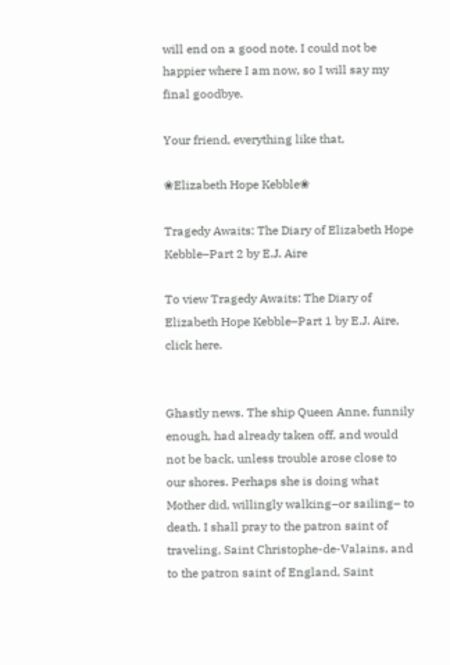will end on a good note. I could not be happier where I am now, so I will say my final goodbye.

Your friend, everything like that,

❀Elizabeth Hope Kebble❀

Tragedy Awaits: The Diary of Elizabeth Hope Kebble–Part 2 by E.J. Aire

To view Tragedy Awaits: The Diary of Elizabeth Hope Kebble–Part 1 by E.J. Aire, click here.


Ghastly news. The ship Queen Anne, funnily enough, had already taken off, and would not be back, unless trouble arose close to our shores. Perhaps she is doing what Mother did, willingly walking–or sailing– to death. I shall pray to the patron saint of traveling, Saint Christophe-de-Valains, and to the patron saint of England, Saint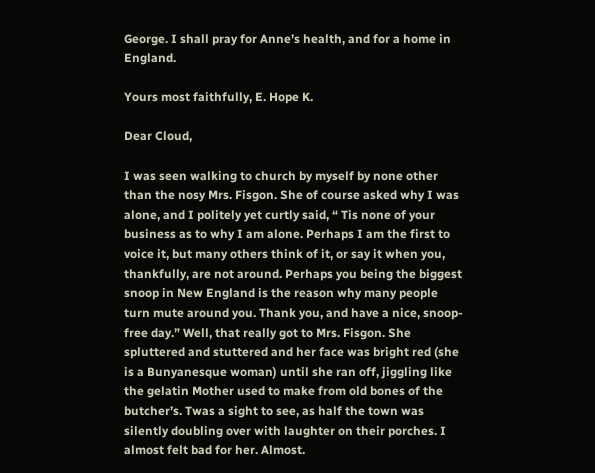George. I shall pray for Anne’s health, and for a home in England.

Yours most faithfully, E. Hope K.

Dear Cloud,

I was seen walking to church by myself by none other than the nosy Mrs. Fisgon. She of course asked why I was alone, and I politely yet curtly said, “ Tis none of your business as to why I am alone. Perhaps I am the first to voice it, but many others think of it, or say it when you, thankfully, are not around. Perhaps you being the biggest snoop in New England is the reason why many people turn mute around you. Thank you, and have a nice, snoop-free day.” Well, that really got to Mrs. Fisgon. She spluttered and stuttered and her face was bright red (she is a Bunyanesque woman) until she ran off, jiggling like the gelatin Mother used to make from old bones of the butcher’s. Twas a sight to see, as half the town was silently doubling over with laughter on their porches. I almost felt bad for her. Almost.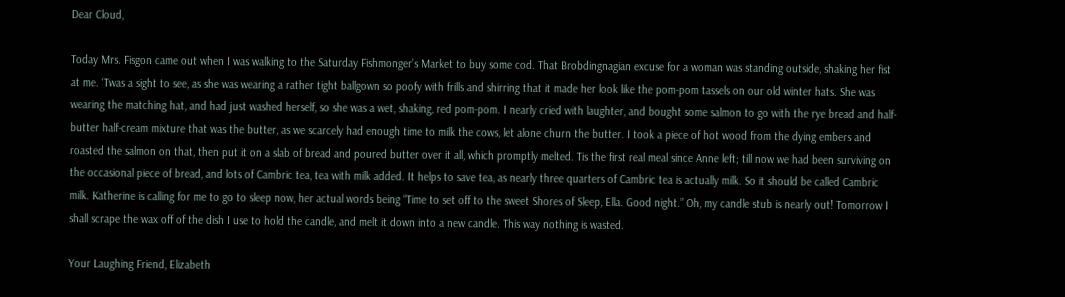Dear Cloud,

Today Mrs. Fisgon came out when I was walking to the Saturday Fishmonger’s Market to buy some cod. That Brobdingnagian excuse for a woman was standing outside, shaking her fist at me. ‘Twas a sight to see, as she was wearing a rather tight ballgown so poofy with frills and shirring that it made her look like the pom-pom tassels on our old winter hats. She was wearing the matching hat, and had just washed herself, so she was a wet, shaking, red pom-pom. I nearly cried with laughter, and bought some salmon to go with the rye bread and half-butter half-cream mixture that was the butter, as we scarcely had enough time to milk the cows, let alone churn the butter. I took a piece of hot wood from the dying embers and roasted the salmon on that, then put it on a slab of bread and poured butter over it all, which promptly melted. Tis the first real meal since Anne left; till now we had been surviving on the occasional piece of bread, and lots of Cambric tea, tea with milk added. It helps to save tea, as nearly three quarters of Cambric tea is actually milk. So it should be called Cambric milk. Katherine is calling for me to go to sleep now, her actual words being “Time to set off to the sweet Shores of Sleep, Ella. Good night.” Oh, my candle stub is nearly out! Tomorrow I shall scrape the wax off of the dish I use to hold the candle, and melt it down into a new candle. This way nothing is wasted.

Your Laughing Friend, Elizabeth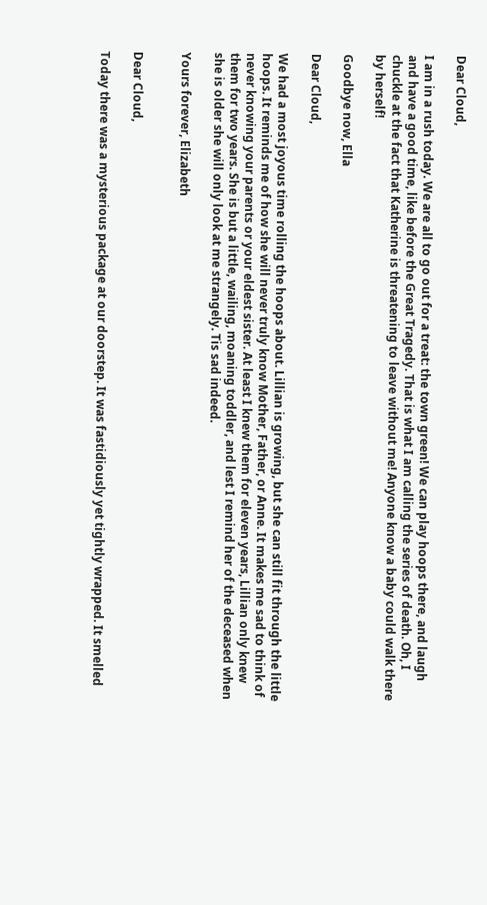Dear Cloud,

I am in a rush today. We are all to go out for a treat: the town green! We can play hoops there, and laugh and have a good time, like before the Great Tragedy. That is what I am calling the series of death. Oh, I chuckle at the fact that Katherine is threatening to leave without me! Anyone know a baby could walk there by herself!

Goodbye now, Ella

Dear Cloud,

We had a most joyous time rolling the hoops about. Lillian is growing, but she can still fit through the little hoops. It reminds me of how she will never truly know Mother, Father, or Anne. It makes me sad to think of never knowing your parents or your eldest sister. At least I knew them for eleven years, Lillian only knew them for two years. She is but a little, wailing, moaning toddler, and lest I remind her of the deceased when she is older she will only look at me strangely. Tis sad indeed.

Yours forever, Elizabeth


Dear Cloud,

Today there was a mysterious package at our doorstep. It was fastidiously yet tightly wrapped. It smelled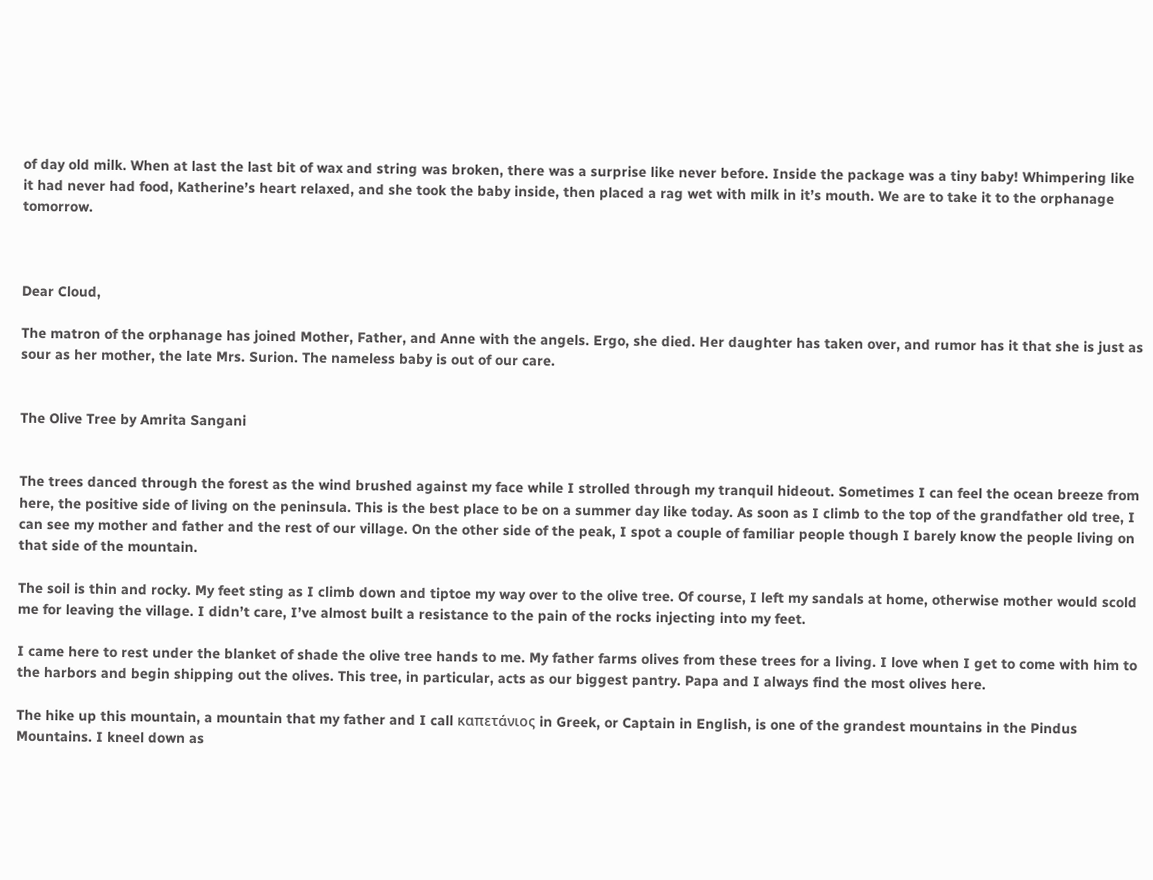of day old milk. When at last the last bit of wax and string was broken, there was a surprise like never before. Inside the package was a tiny baby! Whimpering like it had never had food, Katherine’s heart relaxed, and she took the baby inside, then placed a rag wet with milk in it’s mouth. We are to take it to the orphanage tomorrow.



Dear Cloud,

The matron of the orphanage has joined Mother, Father, and Anne with the angels. Ergo, she died. Her daughter has taken over, and rumor has it that she is just as sour as her mother, the late Mrs. Surion. The nameless baby is out of our care.


The Olive Tree by Amrita Sangani


The trees danced through the forest as the wind brushed against my face while I strolled through my tranquil hideout. Sometimes I can feel the ocean breeze from here, the positive side of living on the peninsula. This is the best place to be on a summer day like today. As soon as I climb to the top of the grandfather old tree, I can see my mother and father and the rest of our village. On the other side of the peak, I spot a couple of familiar people though I barely know the people living on that side of the mountain.

The soil is thin and rocky. My feet sting as I climb down and tiptoe my way over to the olive tree. Of course, I left my sandals at home, otherwise mother would scold me for leaving the village. I didn’t care, I’ve almost built a resistance to the pain of the rocks injecting into my feet.

I came here to rest under the blanket of shade the olive tree hands to me. My father farms olives from these trees for a living. I love when I get to come with him to the harbors and begin shipping out the olives. This tree, in particular, acts as our biggest pantry. Papa and I always find the most olives here.

The hike up this mountain, a mountain that my father and I call καπετάνιος in Greek, or Captain in English, is one of the grandest mountains in the Pindus Mountains. I kneel down as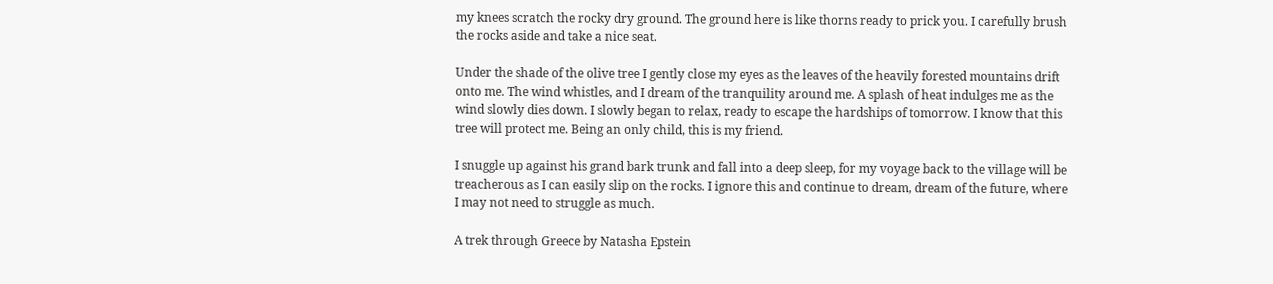my knees scratch the rocky dry ground. The ground here is like thorns ready to prick you. I carefully brush the rocks aside and take a nice seat.

Under the shade of the olive tree I gently close my eyes as the leaves of the heavily forested mountains drift onto me. The wind whistles, and I dream of the tranquility around me. A splash of heat indulges me as the wind slowly dies down. I slowly began to relax, ready to escape the hardships of tomorrow. I know that this tree will protect me. Being an only child, this is my friend.

I snuggle up against his grand bark trunk and fall into a deep sleep, for my voyage back to the village will be treacherous as I can easily slip on the rocks. I ignore this and continue to dream, dream of the future, where I may not need to struggle as much.

A trek through Greece by Natasha Epstein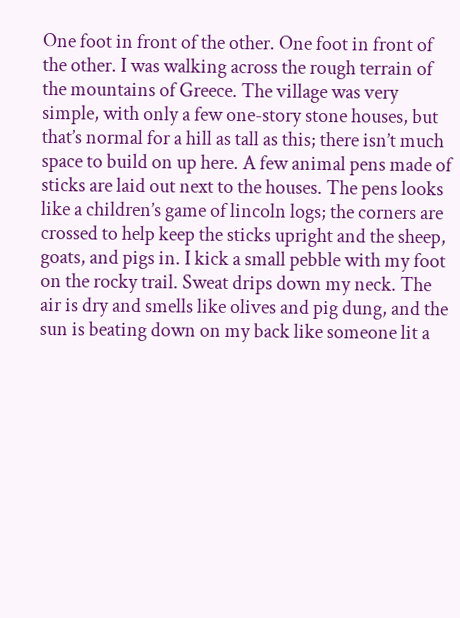One foot in front of the other. One foot in front of the other. I was walking across the rough terrain of the mountains of Greece. The village was very simple, with only a few one-story stone houses, but that’s normal for a hill as tall as this; there isn’t much space to build on up here. A few animal pens made of sticks are laid out next to the houses. The pens looks like a children’s game of lincoln logs; the corners are crossed to help keep the sticks upright and the sheep, goats, and pigs in. I kick a small pebble with my foot on the rocky trail. Sweat drips down my neck. The air is dry and smells like olives and pig dung, and the sun is beating down on my back like someone lit a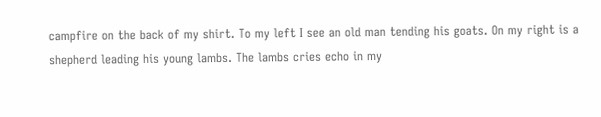campfire on the back of my shirt. To my left I see an old man tending his goats. On my right is a shepherd leading his young lambs. The lambs cries echo in my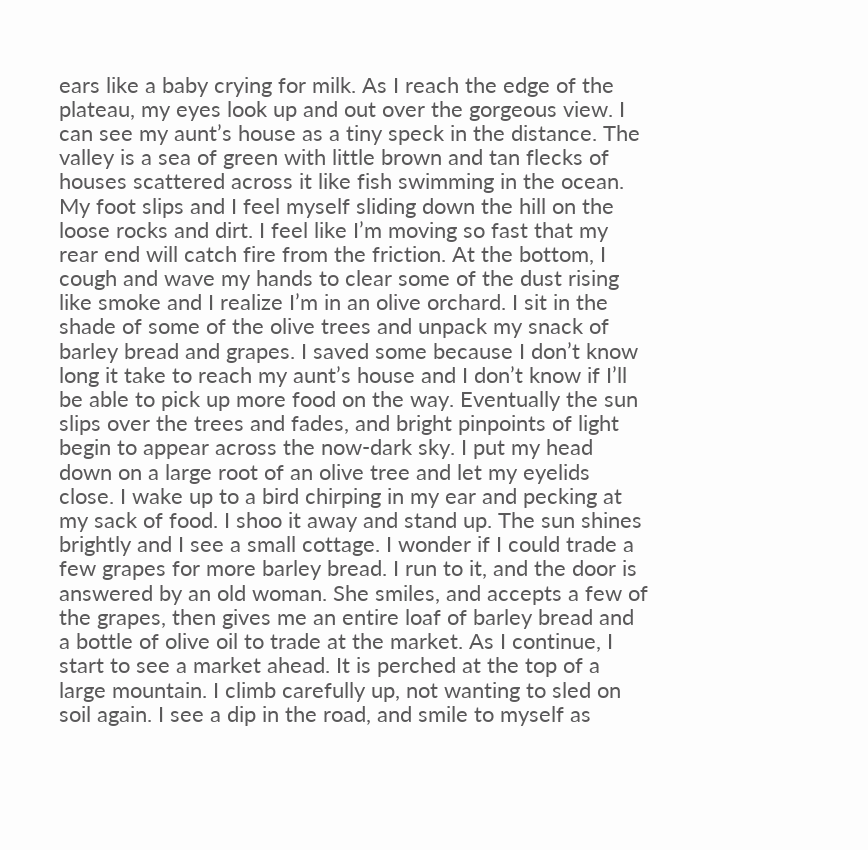ears like a baby crying for milk. As I reach the edge of the plateau, my eyes look up and out over the gorgeous view. I can see my aunt’s house as a tiny speck in the distance. The valley is a sea of green with little brown and tan flecks of houses scattered across it like fish swimming in the ocean. My foot slips and I feel myself sliding down the hill on the loose rocks and dirt. I feel like I’m moving so fast that my rear end will catch fire from the friction. At the bottom, I cough and wave my hands to clear some of the dust rising like smoke and I realize I’m in an olive orchard. I sit in the shade of some of the olive trees and unpack my snack of barley bread and grapes. I saved some because I don’t know long it take to reach my aunt’s house and I don’t know if I’ll be able to pick up more food on the way. Eventually the sun slips over the trees and fades, and bright pinpoints of light begin to appear across the now-dark sky. I put my head down on a large root of an olive tree and let my eyelids close. I wake up to a bird chirping in my ear and pecking at my sack of food. I shoo it away and stand up. The sun shines brightly and I see a small cottage. I wonder if I could trade a few grapes for more barley bread. I run to it, and the door is answered by an old woman. She smiles, and accepts a few of the grapes, then gives me an entire loaf of barley bread and a bottle of olive oil to trade at the market. As I continue, I start to see a market ahead. It is perched at the top of a large mountain. I climb carefully up, not wanting to sled on soil again. I see a dip in the road, and smile to myself as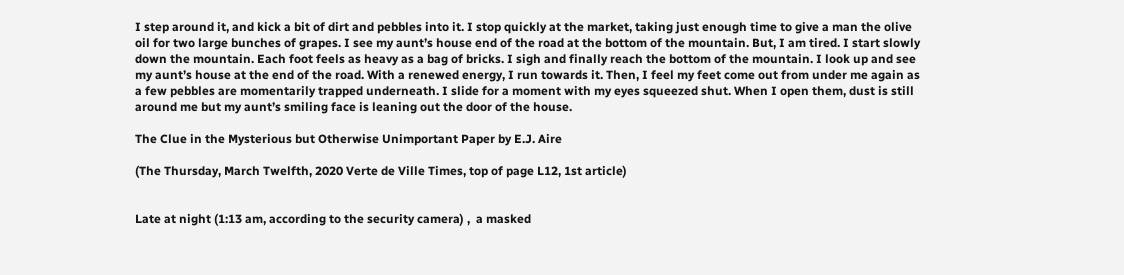I step around it, and kick a bit of dirt and pebbles into it. I stop quickly at the market, taking just enough time to give a man the olive oil for two large bunches of grapes. I see my aunt’s house end of the road at the bottom of the mountain. But, I am tired. I start slowly down the mountain. Each foot feels as heavy as a bag of bricks. I sigh and finally reach the bottom of the mountain. I look up and see my aunt’s house at the end of the road. With a renewed energy, I run towards it. Then, I feel my feet come out from under me again as a few pebbles are momentarily trapped underneath. I slide for a moment with my eyes squeezed shut. When I open them, dust is still around me but my aunt’s smiling face is leaning out the door of the house.

The Clue in the Mysterious but Otherwise Unimportant Paper by E.J. Aire

(The Thursday, March Twelfth, 2020 Verte de Ville Times, top of page L12, 1st article)


Late at night (1:13 am, according to the security camera) ,  a masked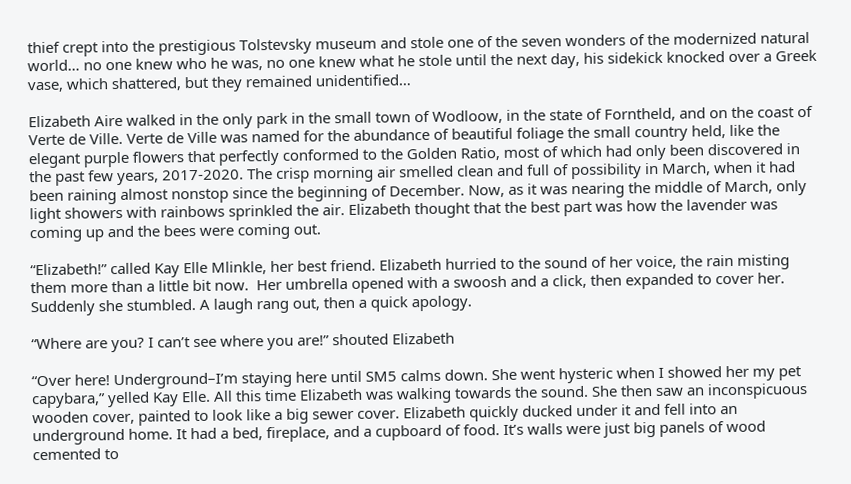thief crept into the prestigious Tolstevsky museum and stole one of the seven wonders of the modernized natural world… no one knew who he was, no one knew what he stole until the next day, his sidekick knocked over a Greek vase, which shattered, but they remained unidentified…

Elizabeth Aire walked in the only park in the small town of Wodloow, in the state of Forntheld, and on the coast of Verte de Ville. Verte de Ville was named for the abundance of beautiful foliage the small country held, like the elegant purple flowers that perfectly conformed to the Golden Ratio, most of which had only been discovered in the past few years, 2017-2020. The crisp morning air smelled clean and full of possibility in March, when it had been raining almost nonstop since the beginning of December. Now, as it was nearing the middle of March, only light showers with rainbows sprinkled the air. Elizabeth thought that the best part was how the lavender was coming up and the bees were coming out.

“Elizabeth!” called Kay Elle Mlinkle, her best friend. Elizabeth hurried to the sound of her voice, the rain misting them more than a little bit now.  Her umbrella opened with a swoosh and a click, then expanded to cover her. Suddenly she stumbled. A laugh rang out, then a quick apology.

“Where are you? I can’t see where you are!” shouted Elizabeth

“Over here! Underground–I’m staying here until SM5 calms down. She went hysteric when I showed her my pet capybara,” yelled Kay Elle. All this time Elizabeth was walking towards the sound. She then saw an inconspicuous wooden cover, painted to look like a big sewer cover. Elizabeth quickly ducked under it and fell into an underground home. It had a bed, fireplace, and a cupboard of food. It’s walls were just big panels of wood cemented to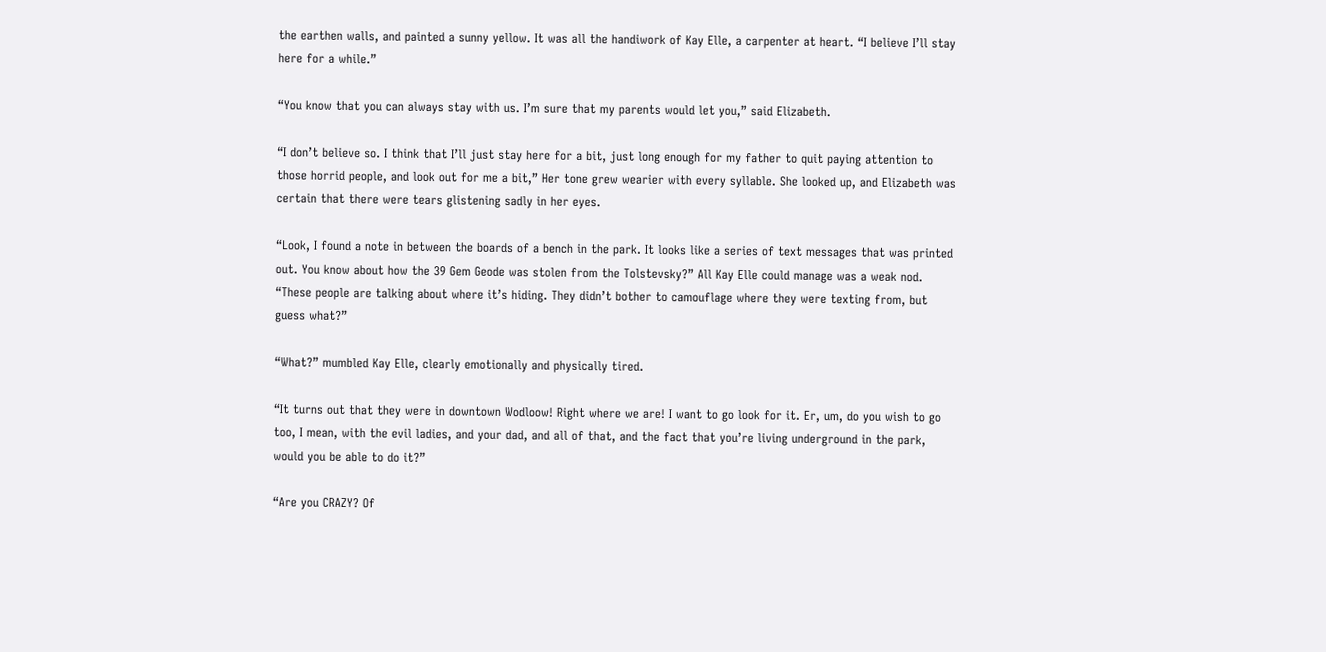the earthen walls, and painted a sunny yellow. It was all the handiwork of Kay Elle, a carpenter at heart. “I believe I’ll stay here for a while.”

“You know that you can always stay with us. I’m sure that my parents would let you,” said Elizabeth.

“I don’t believe so. I think that I’ll just stay here for a bit, just long enough for my father to quit paying attention to those horrid people, and look out for me a bit,” Her tone grew wearier with every syllable. She looked up, and Elizabeth was certain that there were tears glistening sadly in her eyes.

“Look, I found a note in between the boards of a bench in the park. It looks like a series of text messages that was printed out. You know about how the 39 Gem Geode was stolen from the Tolstevsky?” All Kay Elle could manage was a weak nod. “These people are talking about where it’s hiding. They didn’t bother to camouflage where they were texting from, but guess what?”

“What?” mumbled Kay Elle, clearly emotionally and physically tired.

“It turns out that they were in downtown Wodloow! Right where we are! I want to go look for it. Er, um, do you wish to go too, I mean, with the evil ladies, and your dad, and all of that, and the fact that you’re living underground in the park, would you be able to do it?”

“Are you CRAZY? Of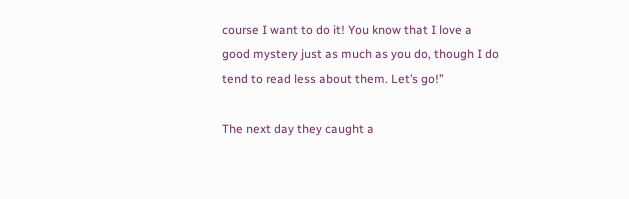course I want to do it! You know that I love a good mystery just as much as you do, though I do tend to read less about them. Let’s go!”

The next day they caught a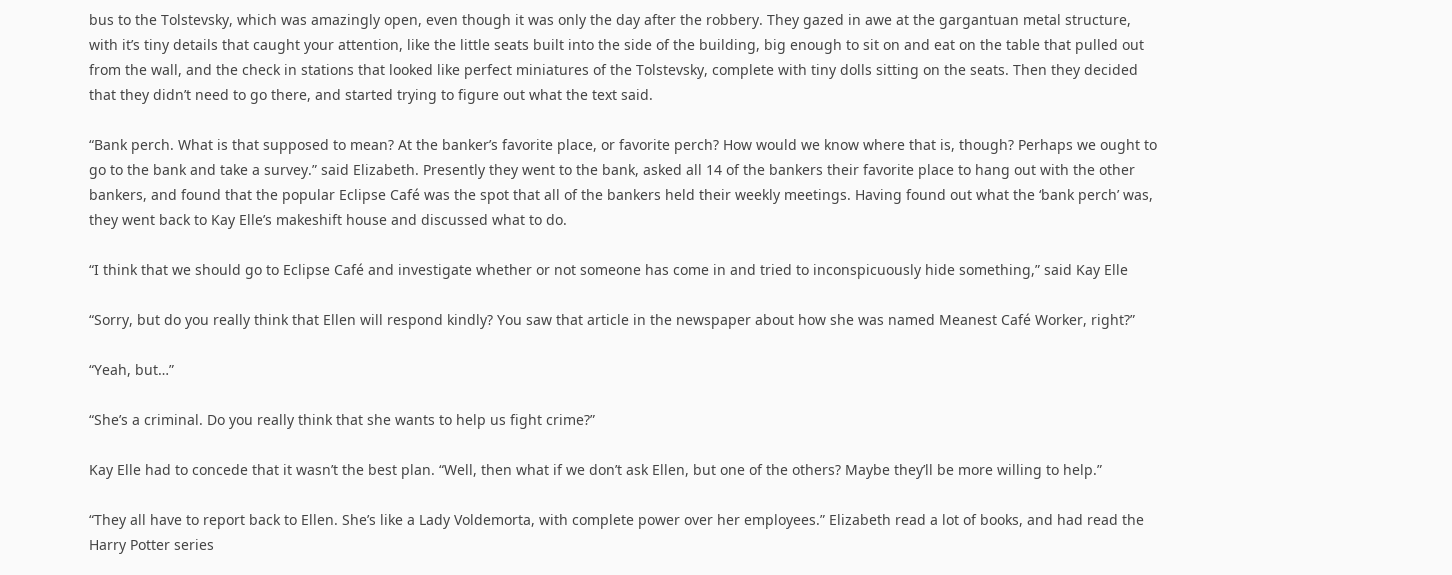bus to the Tolstevsky, which was amazingly open, even though it was only the day after the robbery. They gazed in awe at the gargantuan metal structure, with it’s tiny details that caught your attention, like the little seats built into the side of the building, big enough to sit on and eat on the table that pulled out from the wall, and the check in stations that looked like perfect miniatures of the Tolstevsky, complete with tiny dolls sitting on the seats. Then they decided that they didn’t need to go there, and started trying to figure out what the text said.

“Bank perch. What is that supposed to mean? At the banker’s favorite place, or favorite perch? How would we know where that is, though? Perhaps we ought to go to the bank and take a survey.” said Elizabeth. Presently they went to the bank, asked all 14 of the bankers their favorite place to hang out with the other bankers, and found that the popular Eclipse Café was the spot that all of the bankers held their weekly meetings. Having found out what the ‘bank perch’ was, they went back to Kay Elle’s makeshift house and discussed what to do.

“I think that we should go to Eclipse Café and investigate whether or not someone has come in and tried to inconspicuously hide something,” said Kay Elle

“Sorry, but do you really think that Ellen will respond kindly? You saw that article in the newspaper about how she was named Meanest Café Worker, right?”

“Yeah, but…”

“She’s a criminal. Do you really think that she wants to help us fight crime?”

Kay Elle had to concede that it wasn’t the best plan. “Well, then what if we don’t ask Ellen, but one of the others? Maybe they’ll be more willing to help.”

“They all have to report back to Ellen. She’s like a Lady Voldemorta, with complete power over her employees.” Elizabeth read a lot of books, and had read the Harry Potter series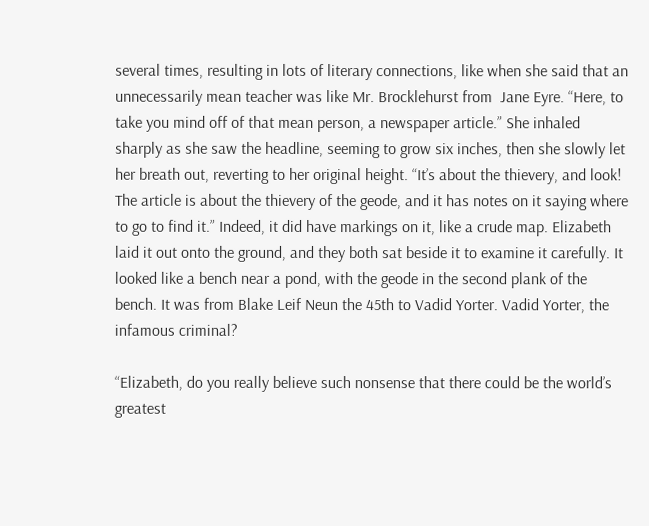several times, resulting in lots of literary connections, like when she said that an unnecessarily mean teacher was like Mr. Brocklehurst from  Jane Eyre. “Here, to take you mind off of that mean person, a newspaper article.” She inhaled sharply as she saw the headline, seeming to grow six inches, then she slowly let her breath out, reverting to her original height. “It’s about the thievery, and look! The article is about the thievery of the geode, and it has notes on it saying where to go to find it.” Indeed, it did have markings on it, like a crude map. Elizabeth laid it out onto the ground, and they both sat beside it to examine it carefully. It looked like a bench near a pond, with the geode in the second plank of the bench. It was from Blake Leif Neun the 45th to Vadid Yorter. Vadid Yorter, the infamous criminal?

“Elizabeth, do you really believe such nonsense that there could be the world’s greatest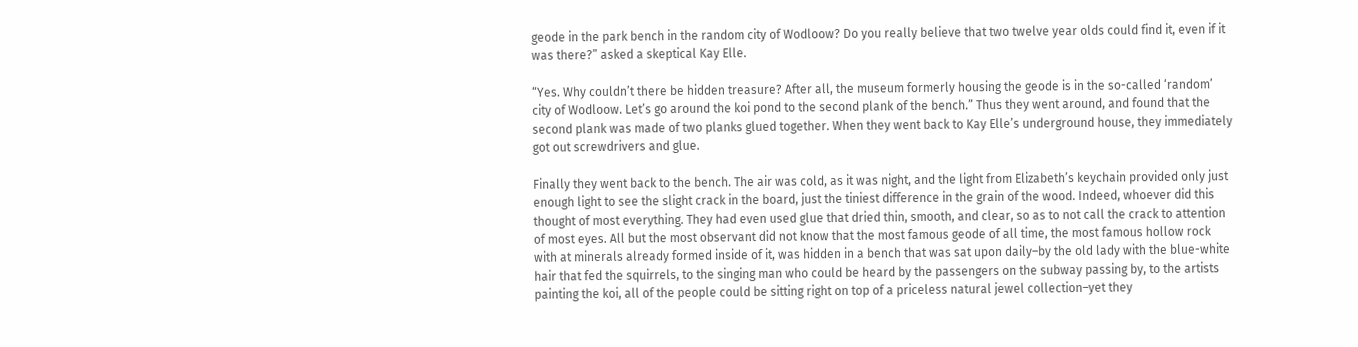geode in the park bench in the random city of Wodloow? Do you really believe that two twelve year olds could find it, even if it was there?” asked a skeptical Kay Elle.

“Yes. Why couldn’t there be hidden treasure? After all, the museum formerly housing the geode is in the so-called ‘random’ city of Wodloow. Let’s go around the koi pond to the second plank of the bench.” Thus they went around, and found that the second plank was made of two planks glued together. When they went back to Kay Elle’s underground house, they immediately got out screwdrivers and glue.

Finally they went back to the bench. The air was cold, as it was night, and the light from Elizabeth’s keychain provided only just enough light to see the slight crack in the board, just the tiniest difference in the grain of the wood. Indeed, whoever did this thought of most everything. They had even used glue that dried thin, smooth, and clear, so as to not call the crack to attention of most eyes. All but the most observant did not know that the most famous geode of all time, the most famous hollow rock with at minerals already formed inside of it, was hidden in a bench that was sat upon daily–by the old lady with the blue-white hair that fed the squirrels, to the singing man who could be heard by the passengers on the subway passing by, to the artists painting the koi, all of the people could be sitting right on top of a priceless natural jewel collection–yet they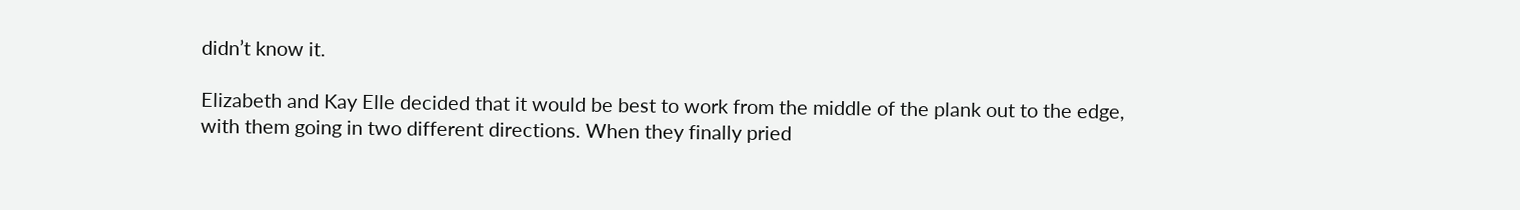didn’t know it.

Elizabeth and Kay Elle decided that it would be best to work from the middle of the plank out to the edge, with them going in two different directions. When they finally pried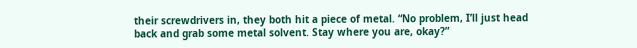their screwdrivers in, they both hit a piece of metal. “No problem, I’ll just head back and grab some metal solvent. Stay where you are, okay?”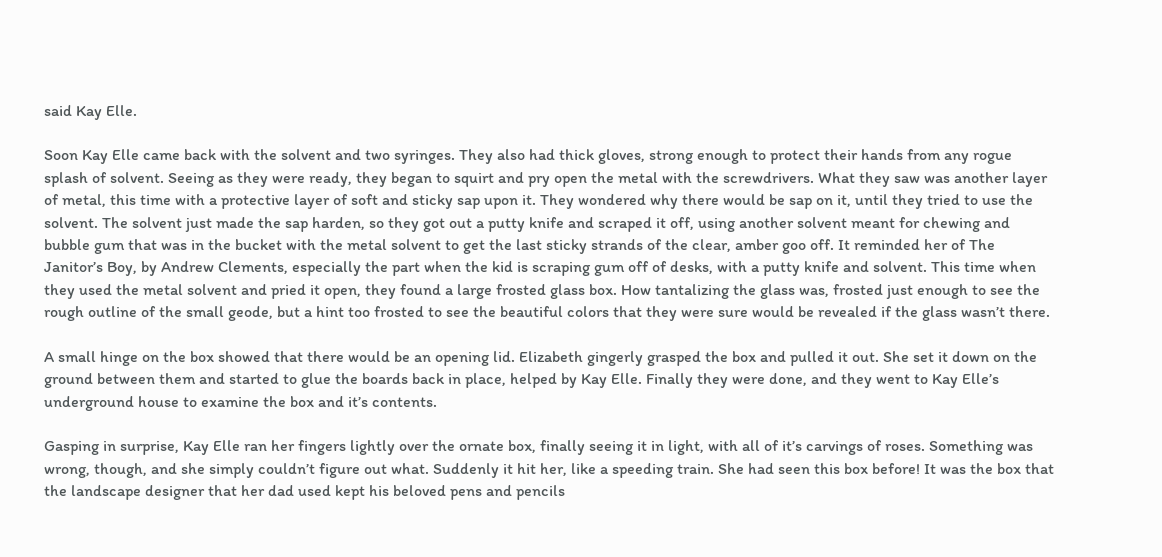said Kay Elle.

Soon Kay Elle came back with the solvent and two syringes. They also had thick gloves, strong enough to protect their hands from any rogue splash of solvent. Seeing as they were ready, they began to squirt and pry open the metal with the screwdrivers. What they saw was another layer of metal, this time with a protective layer of soft and sticky sap upon it. They wondered why there would be sap on it, until they tried to use the solvent. The solvent just made the sap harden, so they got out a putty knife and scraped it off, using another solvent meant for chewing and bubble gum that was in the bucket with the metal solvent to get the last sticky strands of the clear, amber goo off. It reminded her of The Janitor’s Boy, by Andrew Clements, especially the part when the kid is scraping gum off of desks, with a putty knife and solvent. This time when they used the metal solvent and pried it open, they found a large frosted glass box. How tantalizing the glass was, frosted just enough to see the rough outline of the small geode, but a hint too frosted to see the beautiful colors that they were sure would be revealed if the glass wasn’t there.

A small hinge on the box showed that there would be an opening lid. Elizabeth gingerly grasped the box and pulled it out. She set it down on the ground between them and started to glue the boards back in place, helped by Kay Elle. Finally they were done, and they went to Kay Elle’s underground house to examine the box and it’s contents.

Gasping in surprise, Kay Elle ran her fingers lightly over the ornate box, finally seeing it in light, with all of it’s carvings of roses. Something was wrong, though, and she simply couldn’t figure out what. Suddenly it hit her, like a speeding train. She had seen this box before! It was the box that the landscape designer that her dad used kept his beloved pens and pencils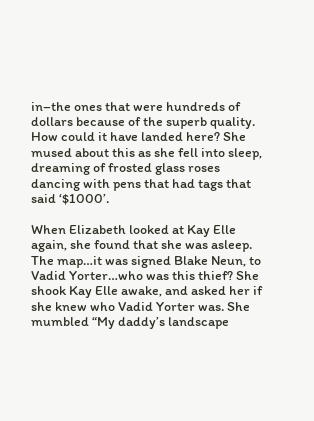in–the ones that were hundreds of dollars because of the superb quality. How could it have landed here? She mused about this as she fell into sleep, dreaming of frosted glass roses dancing with pens that had tags that said ‘$1000’.

When Elizabeth looked at Kay Elle again, she found that she was asleep. The map…it was signed Blake Neun, to Vadid Yorter…who was this thief? She shook Kay Elle awake, and asked her if she knew who Vadid Yorter was. She mumbled “My daddy’s landscape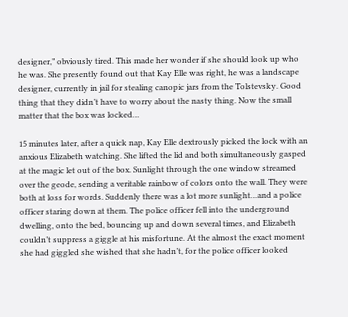designer,” obviously tired. This made her wonder if she should look up who he was. She presently found out that Kay Elle was right, he was a landscape designer, currently in jail for stealing canopic jars from the Tolstevsky. Good thing that they didn’t have to worry about the nasty thing. Now the small matter that the box was locked…

15 minutes later, after a quick nap, Kay Elle dextrously picked the lock with an anxious Elizabeth watching. She lifted the lid and both simultaneously gasped at the magic let out of the box. Sunlight through the one window streamed over the geode, sending a veritable rainbow of colors onto the wall. They were both at loss for words. Suddenly there was a lot more sunlight…and a police officer staring down at them. The police officer fell into the underground dwelling, onto the bed, bouncing up and down several times, and Elizabeth couldn’t suppress a giggle at his misfortune. At the almost the exact moment she had giggled she wished that she hadn’t, for the police officer looked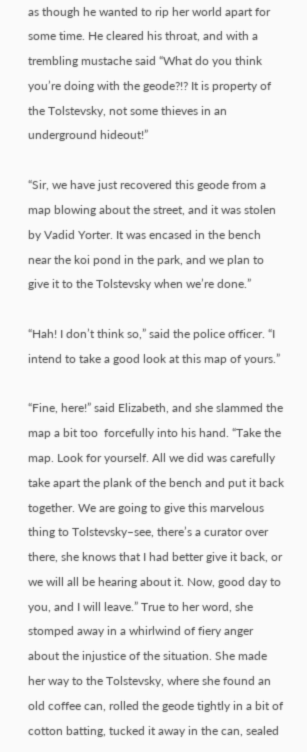as though he wanted to rip her world apart for some time. He cleared his throat, and with a trembling mustache said “What do you think you’re doing with the geode?!? It is property of the Tolstevsky, not some thieves in an underground hideout!”

“Sir, we have just recovered this geode from a map blowing about the street, and it was stolen by Vadid Yorter. It was encased in the bench near the koi pond in the park, and we plan to give it to the Tolstevsky when we’re done.”

“Hah! I don’t think so,” said the police officer. “I intend to take a good look at this map of yours.”

“Fine, here!” said Elizabeth, and she slammed the map a bit too  forcefully into his hand. “Take the map. Look for yourself. All we did was carefully take apart the plank of the bench and put it back together. We are going to give this marvelous thing to Tolstevsky–see, there’s a curator over there, she knows that I had better give it back, or we will all be hearing about it. Now, good day to you, and I will leave.” True to her word, she stomped away in a whirlwind of fiery anger about the injustice of the situation. She made her way to the Tolstevsky, where she found an old coffee can, rolled the geode tightly in a bit of cotton batting, tucked it away in the can, sealed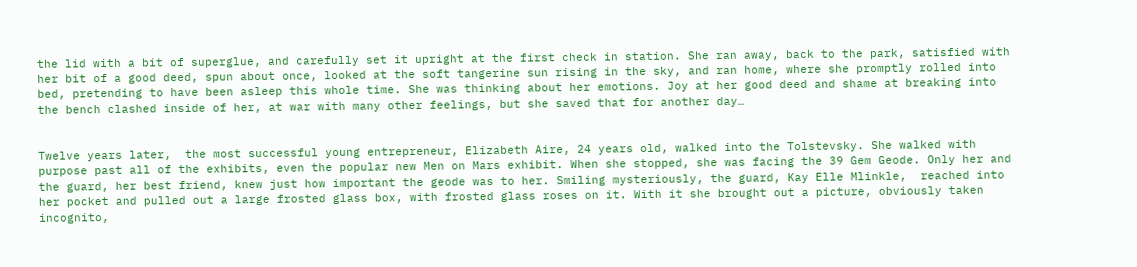the lid with a bit of superglue, and carefully set it upright at the first check in station. She ran away, back to the park, satisfied with her bit of a good deed, spun about once, looked at the soft tangerine sun rising in the sky, and ran home, where she promptly rolled into bed, pretending to have been asleep this whole time. She was thinking about her emotions. Joy at her good deed and shame at breaking into the bench clashed inside of her, at war with many other feelings, but she saved that for another day…


Twelve years later,  the most successful young entrepreneur, Elizabeth Aire, 24 years old, walked into the Tolstevsky. She walked with purpose past all of the exhibits, even the popular new Men on Mars exhibit. When she stopped, she was facing the 39 Gem Geode. Only her and the guard, her best friend, knew just how important the geode was to her. Smiling mysteriously, the guard, Kay Elle Mlinkle,  reached into her pocket and pulled out a large frosted glass box, with frosted glass roses on it. With it she brought out a picture, obviously taken incognito,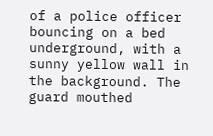of a police officer bouncing on a bed underground, with a sunny yellow wall in the background. The guard mouthed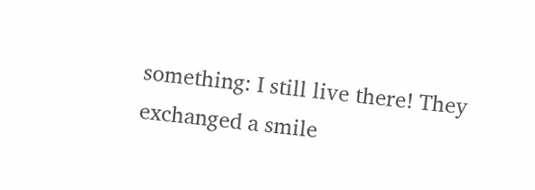something: I still live there! They exchanged a smile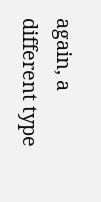again, a different type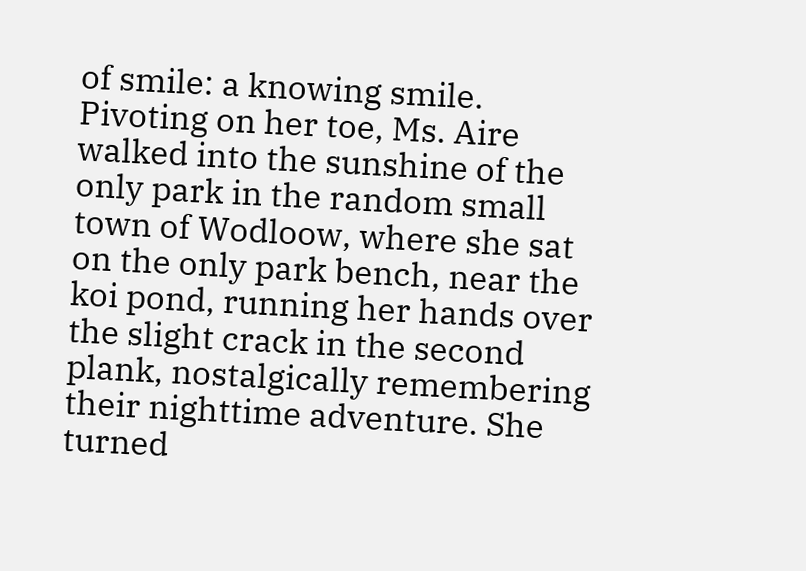of smile: a knowing smile. Pivoting on her toe, Ms. Aire walked into the sunshine of the only park in the random small town of Wodloow, where she sat on the only park bench, near the koi pond, running her hands over the slight crack in the second plank, nostalgically remembering their nighttime adventure. She turned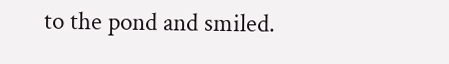to the pond and smiled.